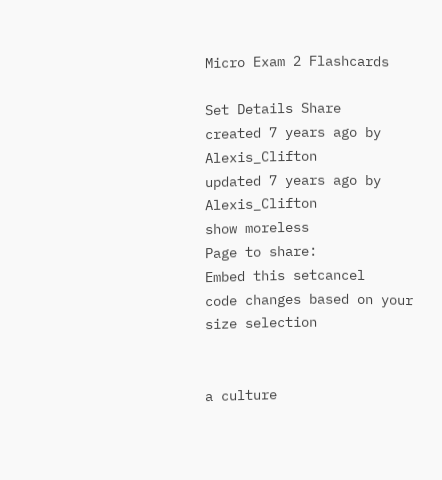Micro Exam 2 Flashcards

Set Details Share
created 7 years ago by Alexis_Clifton
updated 7 years ago by Alexis_Clifton
show moreless
Page to share:
Embed this setcancel
code changes based on your size selection


a culture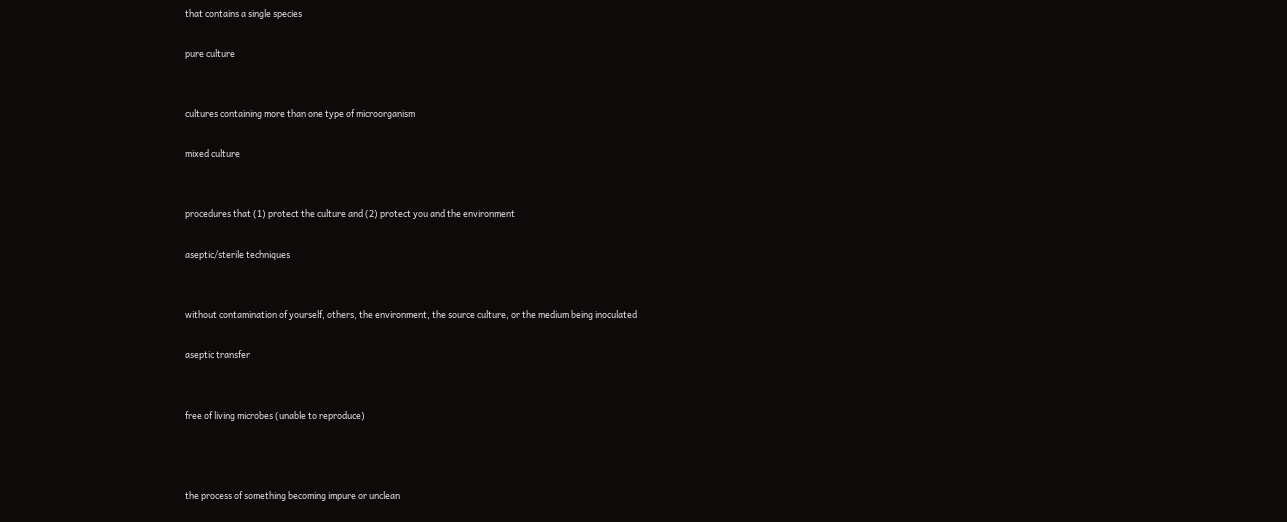that contains a single species

pure culture


cultures containing more than one type of microorganism

mixed culture


procedures that (1) protect the culture and (2) protect you and the environment

aseptic/sterile techniques


without contamination of yourself, others, the environment, the source culture, or the medium being inoculated

aseptic transfer


free of living microbes (unable to reproduce)



the process of something becoming impure or unclean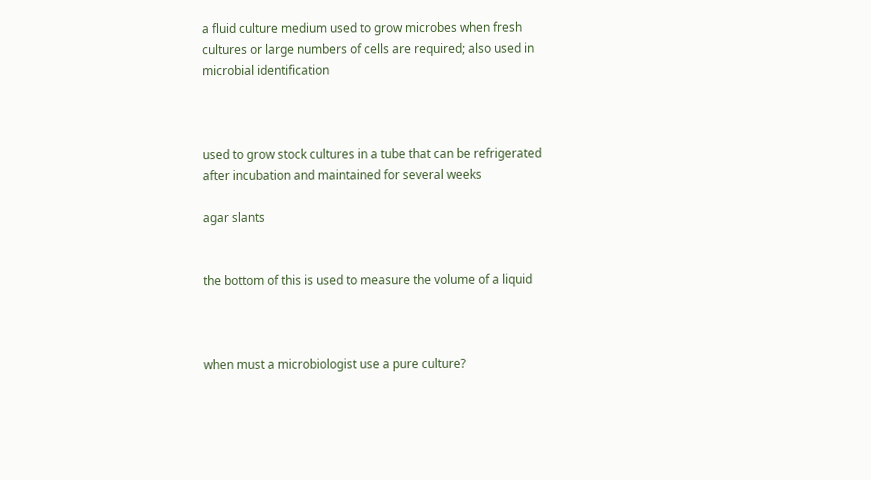a fluid culture medium used to grow microbes when fresh cultures or large numbers of cells are required; also used in microbial identification



used to grow stock cultures in a tube that can be refrigerated after incubation and maintained for several weeks

agar slants


the bottom of this is used to measure the volume of a liquid



when must a microbiologist use a pure culture?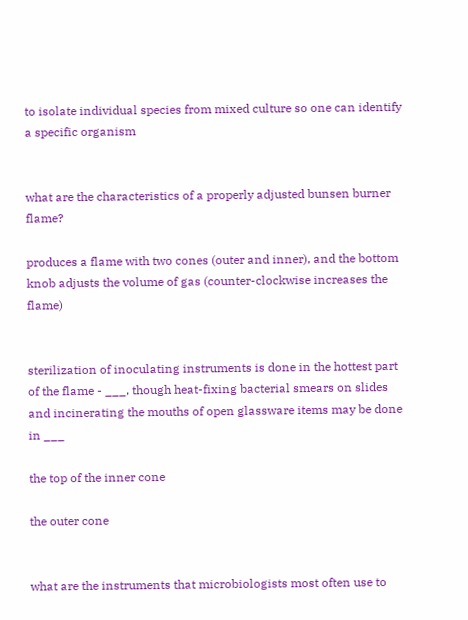to isolate individual species from mixed culture so one can identify a specific organism


what are the characteristics of a properly adjusted bunsen burner flame?

produces a flame with two cones (outer and inner), and the bottom knob adjusts the volume of gas (counter-clockwise increases the flame)


sterilization of inoculating instruments is done in the hottest part of the flame - ___, though heat-fixing bacterial smears on slides and incinerating the mouths of open glassware items may be done in ___

the top of the inner cone

the outer cone


what are the instruments that microbiologists most often use to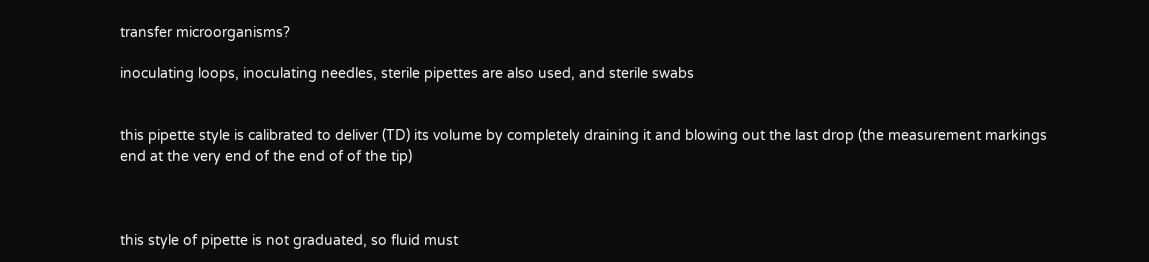transfer microorganisms?

inoculating loops, inoculating needles, sterile pipettes are also used, and sterile swabs


this pipette style is calibrated to deliver (TD) its volume by completely draining it and blowing out the last drop (the measurement markings end at the very end of the end of of the tip)



this style of pipette is not graduated, so fluid must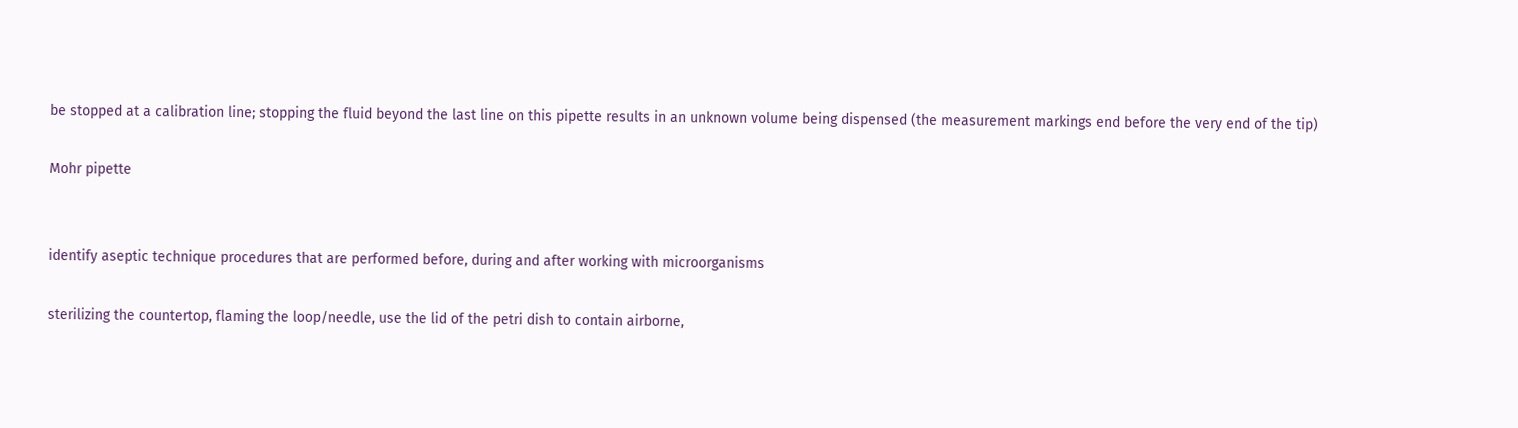be stopped at a calibration line; stopping the fluid beyond the last line on this pipette results in an unknown volume being dispensed (the measurement markings end before the very end of the tip)

Mohr pipette


identify aseptic technique procedures that are performed before, during and after working with microorganisms

sterilizing the countertop, flaming the loop/needle, use the lid of the petri dish to contain airborne,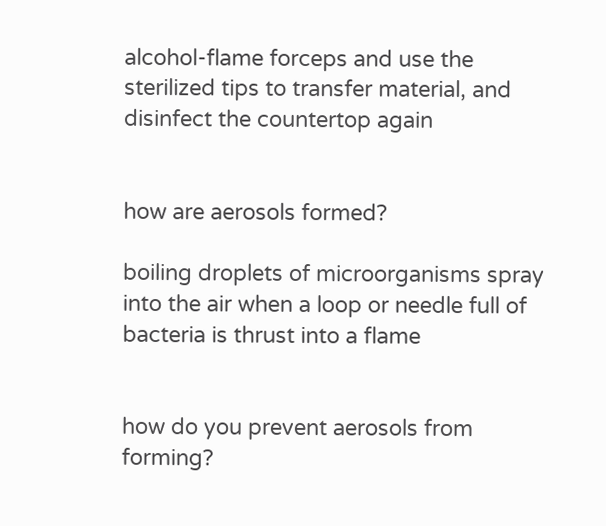alcohol-flame forceps and use the sterilized tips to transfer material, and disinfect the countertop again


how are aerosols formed?

boiling droplets of microorganisms spray into the air when a loop or needle full of bacteria is thrust into a flame


how do you prevent aerosols from forming?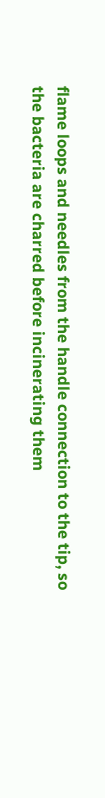flame loops and needles from the handle connection to the tip, so the bacteria are charred before incinerating them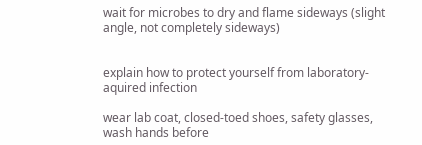wait for microbes to dry and flame sideways (slight angle, not completely sideways)


explain how to protect yourself from laboratory-aquired infection

wear lab coat, closed-toed shoes, safety glasses, wash hands before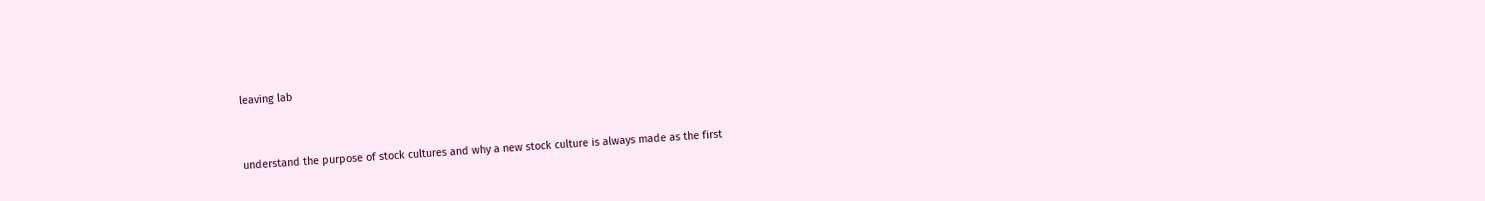leaving lab


understand the purpose of stock cultures and why a new stock culture is always made as the first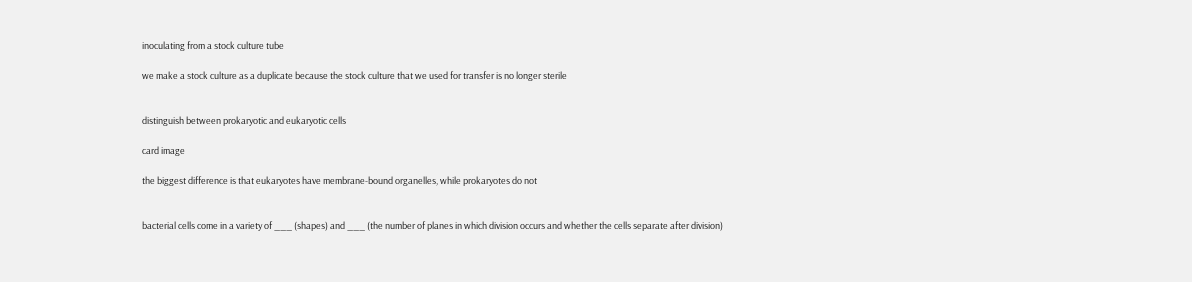inoculating from a stock culture tube

we make a stock culture as a duplicate because the stock culture that we used for transfer is no longer sterile


distinguish between prokaryotic and eukaryotic cells

card image

the biggest difference is that eukaryotes have membrane-bound organelles, while prokaryotes do not


bacterial cells come in a variety of ___ (shapes) and ___ (the number of planes in which division occurs and whether the cells separate after division)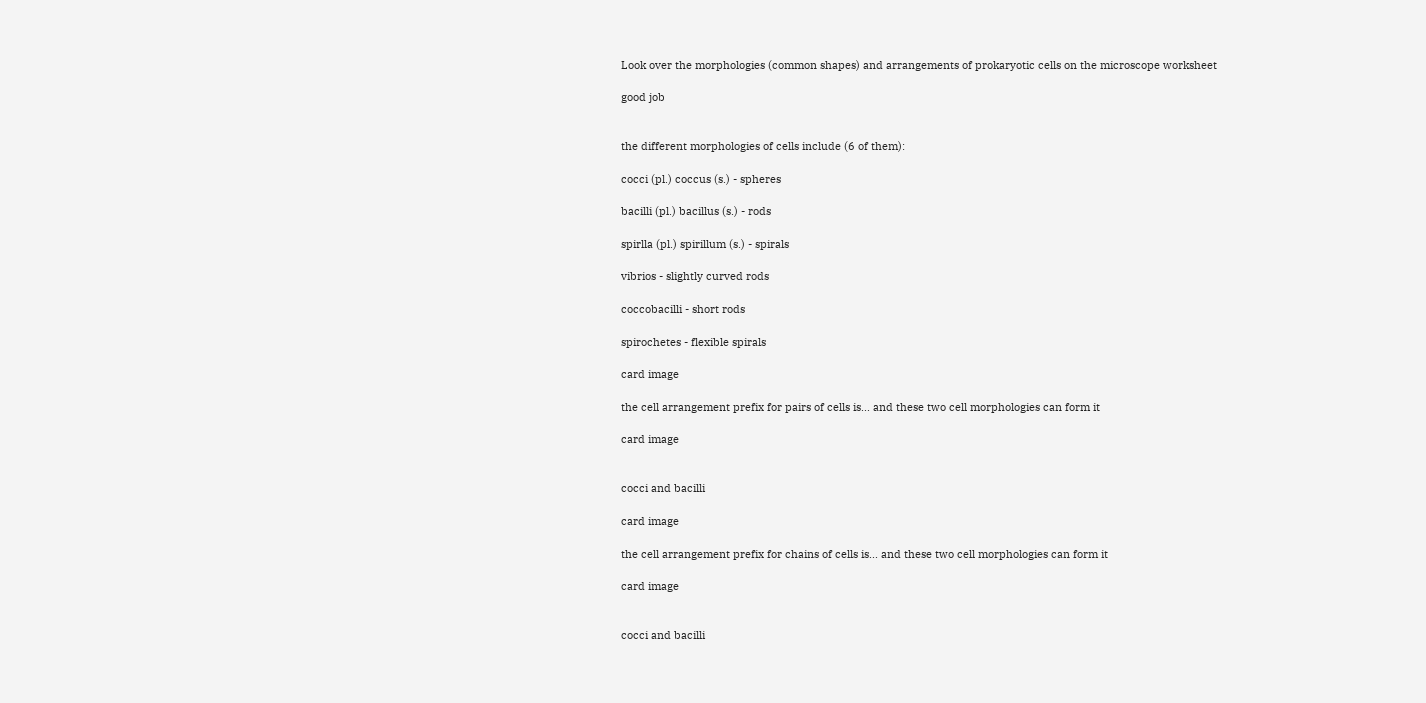Look over the morphologies (common shapes) and arrangements of prokaryotic cells on the microscope worksheet

good job


the different morphologies of cells include (6 of them):

cocci (pl.) coccus (s.) - spheres

bacilli (pl.) bacillus (s.) - rods

spirlla (pl.) spirillum (s.) - spirals

vibrios - slightly curved rods

coccobacilli - short rods

spirochetes - flexible spirals

card image

the cell arrangement prefix for pairs of cells is... and these two cell morphologies can form it

card image


cocci and bacilli

card image

the cell arrangement prefix for chains of cells is... and these two cell morphologies can form it

card image


cocci and bacilli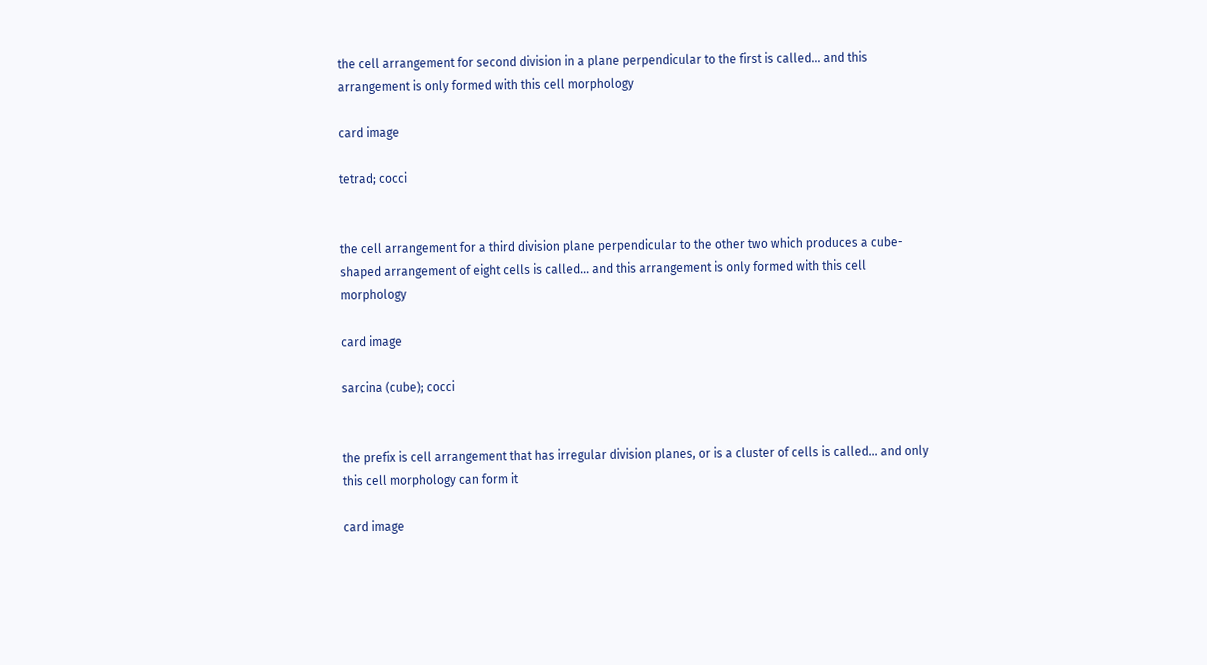the cell arrangement for second division in a plane perpendicular to the first is called... and this arrangement is only formed with this cell morphology

card image

tetrad; cocci


the cell arrangement for a third division plane perpendicular to the other two which produces a cube-shaped arrangement of eight cells is called... and this arrangement is only formed with this cell morphology

card image

sarcina (cube); cocci


the prefix is cell arrangement that has irregular division planes, or is a cluster of cells is called... and only this cell morphology can form it

card image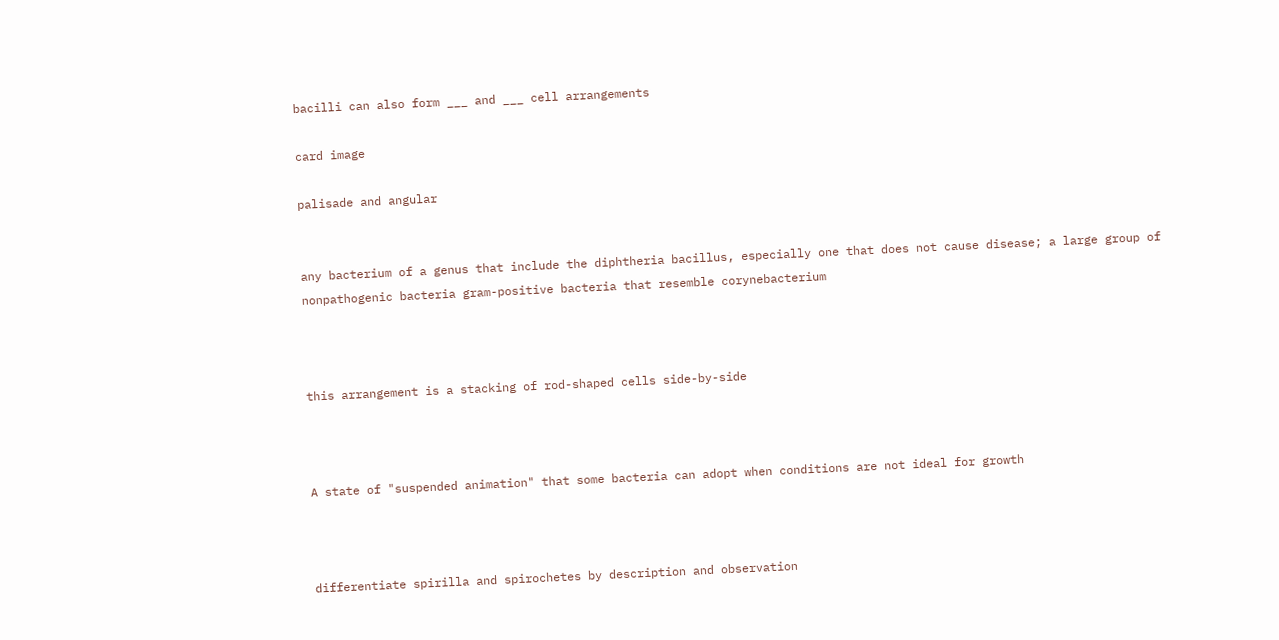bacilli can also form ___ and ___ cell arrangements

card image

palisade and angular


any bacterium of a genus that include the diphtheria bacillus, especially one that does not cause disease; a large group of nonpathogenic bacteria gram-positive bacteria that resemble corynebacterium



this arrangement is a stacking of rod-shaped cells side-by-side



A state of "suspended animation" that some bacteria can adopt when conditions are not ideal for growth



differentiate spirilla and spirochetes by description and observation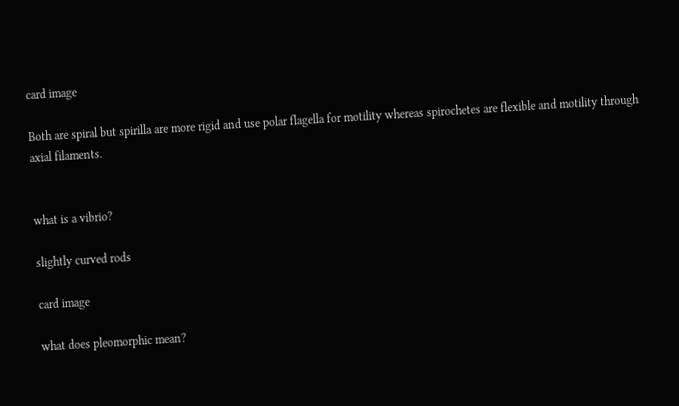card image

Both are spiral but spirilla are more rigid and use polar flagella for motility whereas spirochetes are flexible and motility through axial filaments.


what is a vibrio?

slightly curved rods

card image

what does pleomorphic mean?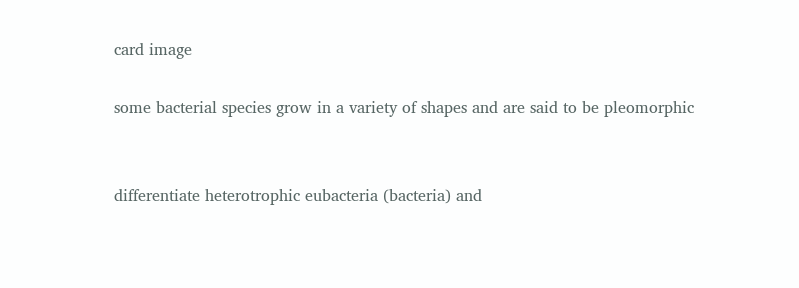card image

some bacterial species grow in a variety of shapes and are said to be pleomorphic


differentiate heterotrophic eubacteria (bacteria) and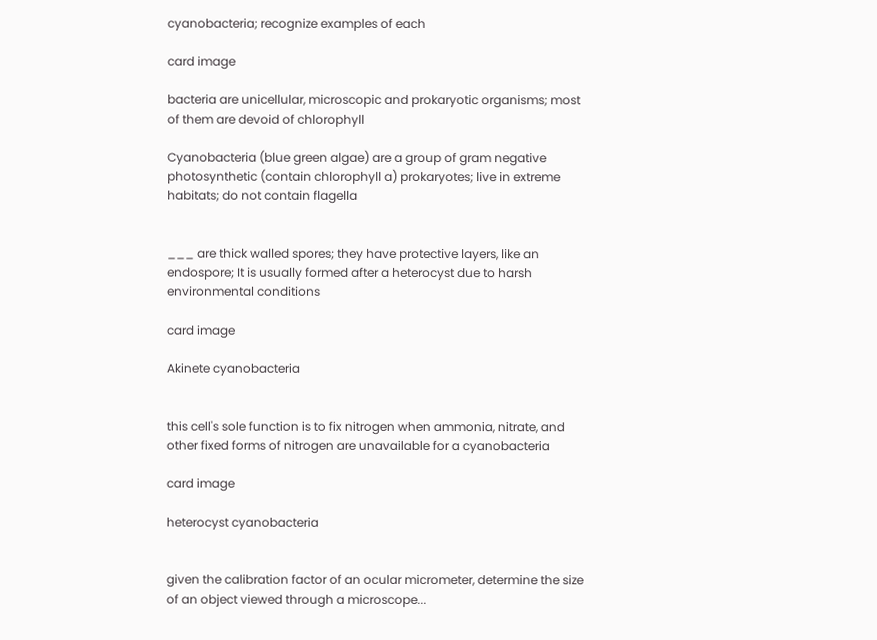cyanobacteria; recognize examples of each

card image

bacteria are unicellular, microscopic and prokaryotic organisms; most of them are devoid of chlorophyll

Cyanobacteria (blue green algae) are a group of gram negative photosynthetic (contain chlorophyll a) prokaryotes; live in extreme habitats; do not contain flagella


___ are thick walled spores; they have protective layers, like an endospore; It is usually formed after a heterocyst due to harsh environmental conditions

card image

Akinete cyanobacteria


this cell's sole function is to fix nitrogen when ammonia, nitrate, and other fixed forms of nitrogen are unavailable for a cyanobacteria

card image

heterocyst cyanobacteria


given the calibration factor of an ocular micrometer, determine the size of an object viewed through a microscope...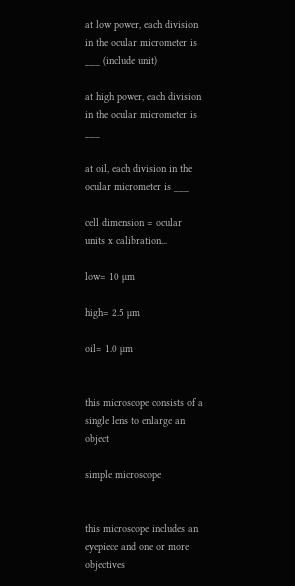at low power, each division in the ocular micrometer is ___ (include unit)

at high power, each division in the ocular micrometer is ___

at oil, each division in the ocular micrometer is ___

cell dimension = ocular units x calibration...

low= 10 µm

high= 2.5 µm

oil= 1.0 µm


this microscope consists of a single lens to enlarge an object

simple microscope


this microscope includes an eyepiece and one or more objectives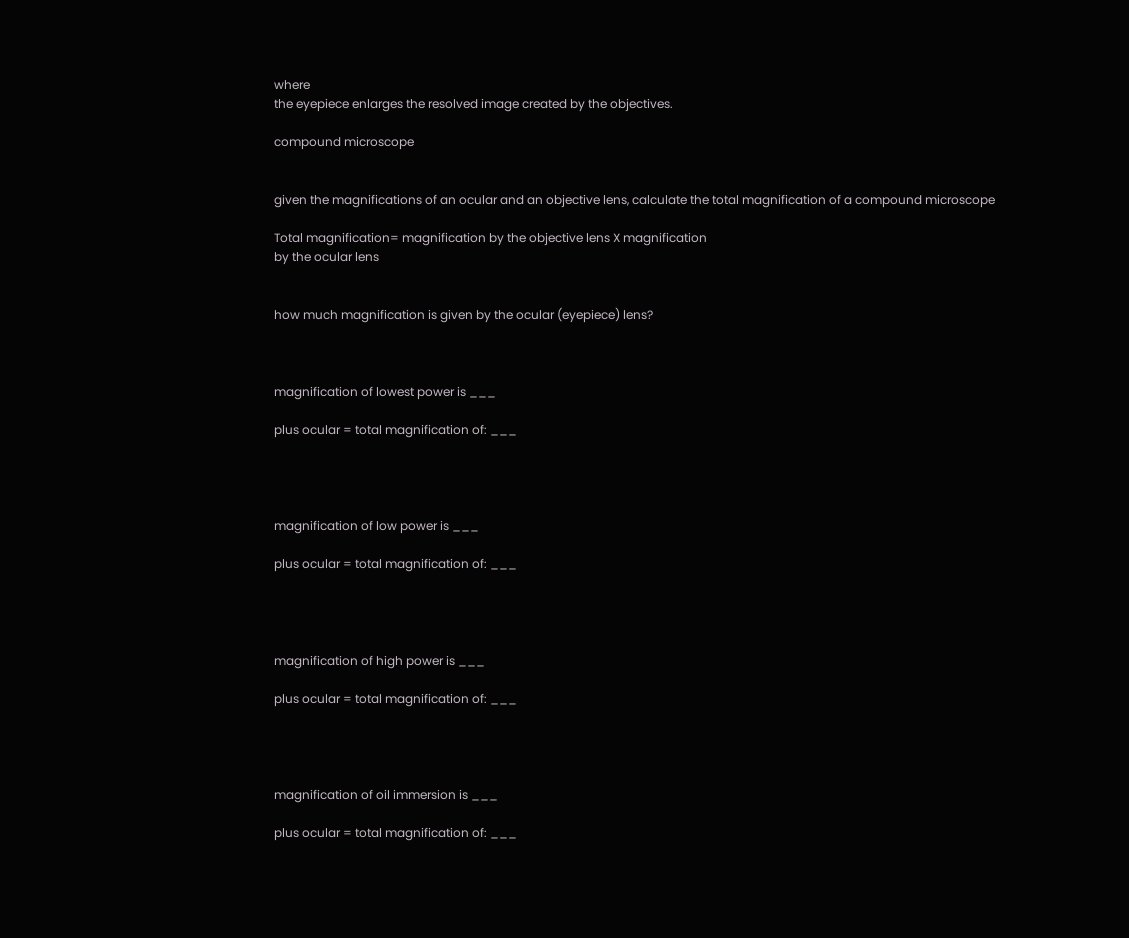where
the eyepiece enlarges the resolved image created by the objectives.

compound microscope


given the magnifications of an ocular and an objective lens, calculate the total magnification of a compound microscope

Total magnification= magnification by the objective lens X magnification
by the ocular lens


how much magnification is given by the ocular (eyepiece) lens?



magnification of lowest power is ___

plus ocular = total magnification of: ___




magnification of low power is ___

plus ocular = total magnification of: ___




magnification of high power is ___

plus ocular = total magnification of: ___




magnification of oil immersion is ___

plus ocular = total magnification of: ___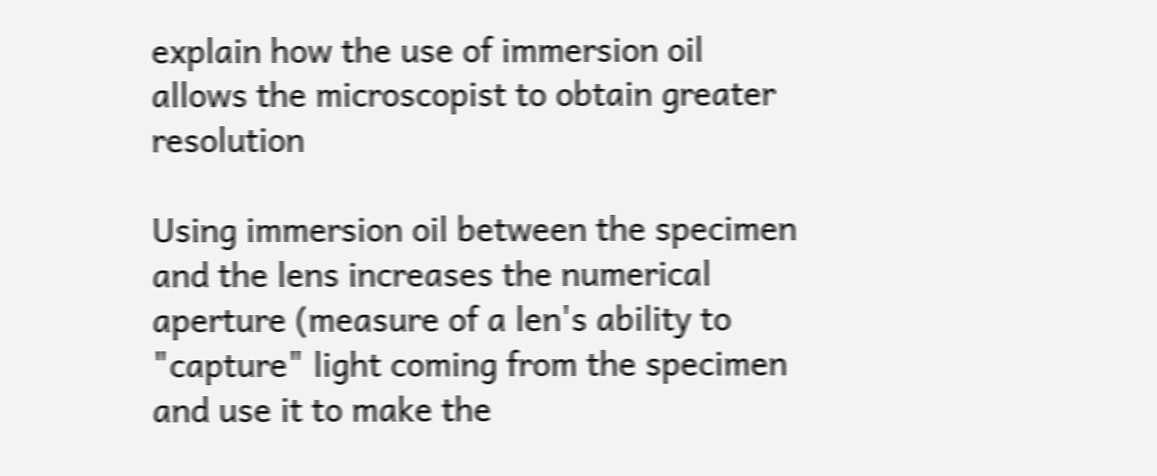explain how the use of immersion oil allows the microscopist to obtain greater resolution

Using immersion oil between the specimen and the lens increases the numerical aperture (measure of a len's ability to "capture" light coming from the specimen and use it to make the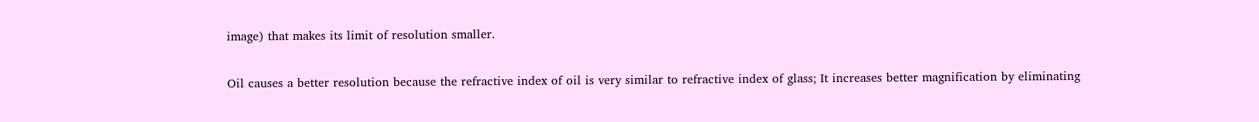image) that makes its limit of resolution smaller.

Oil causes a better resolution because the refractive index of oil is very similar to refractive index of glass; It increases better magnification by eliminating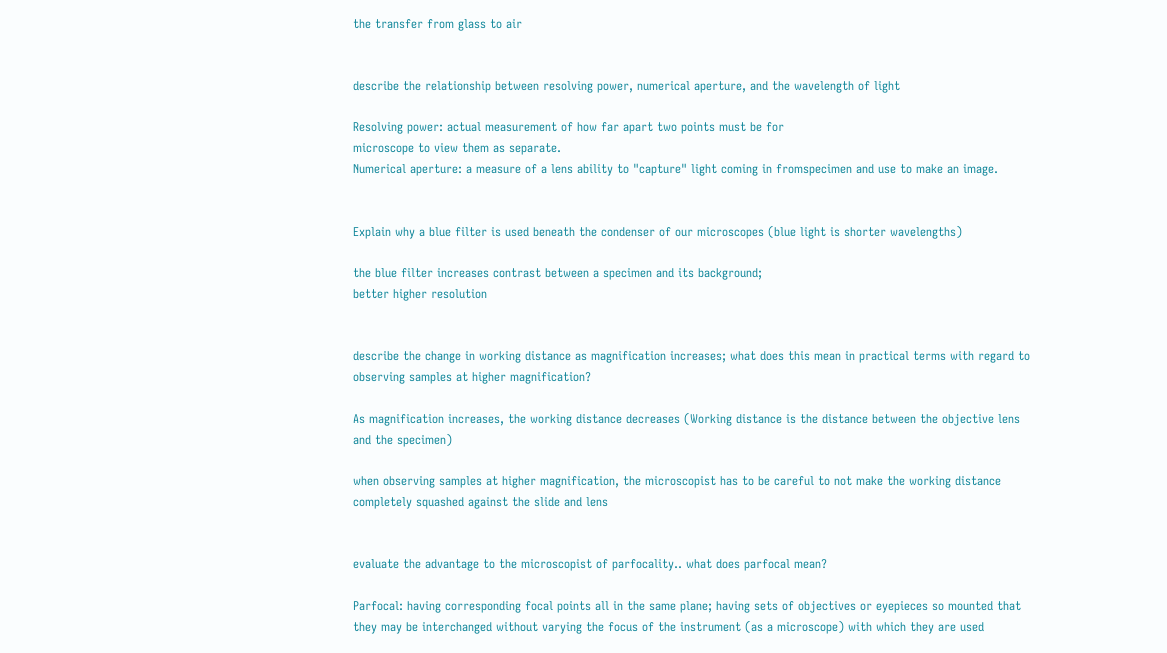the transfer from glass to air


describe the relationship between resolving power, numerical aperture, and the wavelength of light

Resolving power: actual measurement of how far apart two points must be for
microscope to view them as separate.
Numerical aperture: a measure of a lens ability to "capture" light coming in fromspecimen and use to make an image.


Explain why a blue filter is used beneath the condenser of our microscopes (blue light is shorter wavelengths)

the blue filter increases contrast between a specimen and its background;
better higher resolution


describe the change in working distance as magnification increases; what does this mean in practical terms with regard to observing samples at higher magnification?

As magnification increases, the working distance decreases (Working distance is the distance between the objective lens and the specimen)

when observing samples at higher magnification, the microscopist has to be careful to not make the working distance completely squashed against the slide and lens


evaluate the advantage to the microscopist of parfocality.. what does parfocal mean?

Parfocal: having corresponding focal points all in the same plane; having sets of objectives or eyepieces so mounted that they may be interchanged without varying the focus of the instrument (as a microscope) with which they are used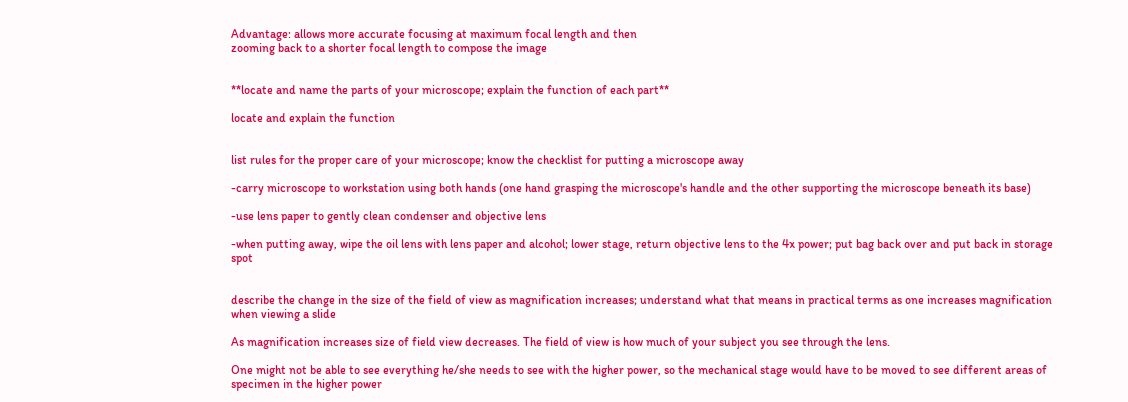Advantage: allows more accurate focusing at maximum focal length and then
zooming back to a shorter focal length to compose the image


**locate and name the parts of your microscope; explain the function of each part**

locate and explain the function


list rules for the proper care of your microscope; know the checklist for putting a microscope away

-carry microscope to workstation using both hands (one hand grasping the microscope's handle and the other supporting the microscope beneath its base)

-use lens paper to gently clean condenser and objective lens

-when putting away, wipe the oil lens with lens paper and alcohol; lower stage, return objective lens to the 4x power; put bag back over and put back in storage spot


describe the change in the size of the field of view as magnification increases; understand what that means in practical terms as one increases magnification when viewing a slide

As magnification increases size of field view decreases. The field of view is how much of your subject you see through the lens.

One might not be able to see everything he/she needs to see with the higher power, so the mechanical stage would have to be moved to see different areas of specimen in the higher power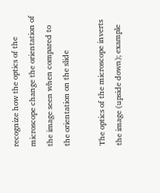recognize how the optics of the microscope change the orientation of the image seen when compared to the orientation on the slide

The optics of the microscope inverts the image (upside down); example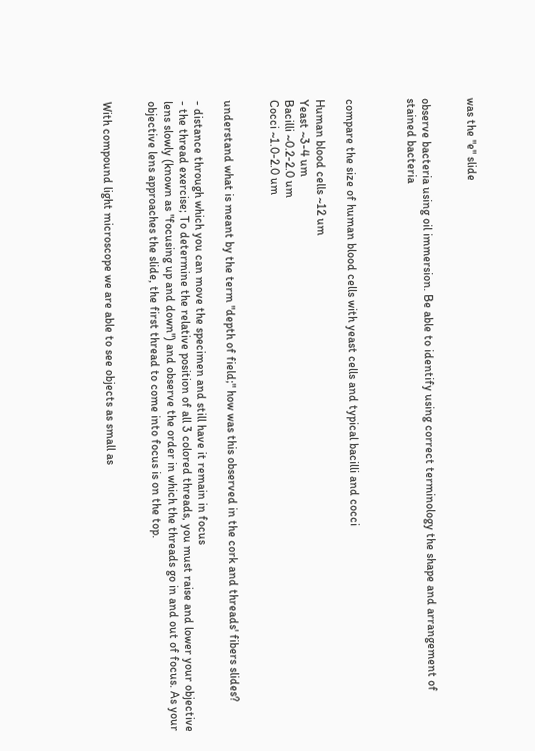was the "e" slide


observe bacteria using oil immersion. Be able to identify using correct terminology the shape and arrangement of stained bacteria



compare the size of human blood cells with yeast cells and typical bacilli and cocci

Human blood cells ~12 um
Yeast ~3-4 um
Bacilli ~0.2-2.0 um
Cocci ~1.0-2.0 um


understand what is meant by the term "depth of field;" how was this observed in the cork and threads' fibers slides?

- distance through which you can move the specimen and still have it remain in focus
- the thread exercise; To determine the relative position of all 3 colored threads, you must raise and lower your objective lens slowly (known as "focusing up and down") and observe the order in which the threads go in and out of focus. As your objective lens approaches the slide, the first thread to come into focus is on the top.


With compound light microscope we are able to see objects as small as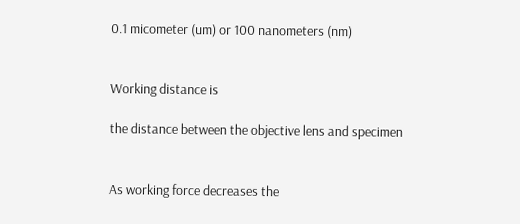0.1 micometer (um) or 100 nanometers (nm)


Working distance is

the distance between the objective lens and specimen


As working force decreases the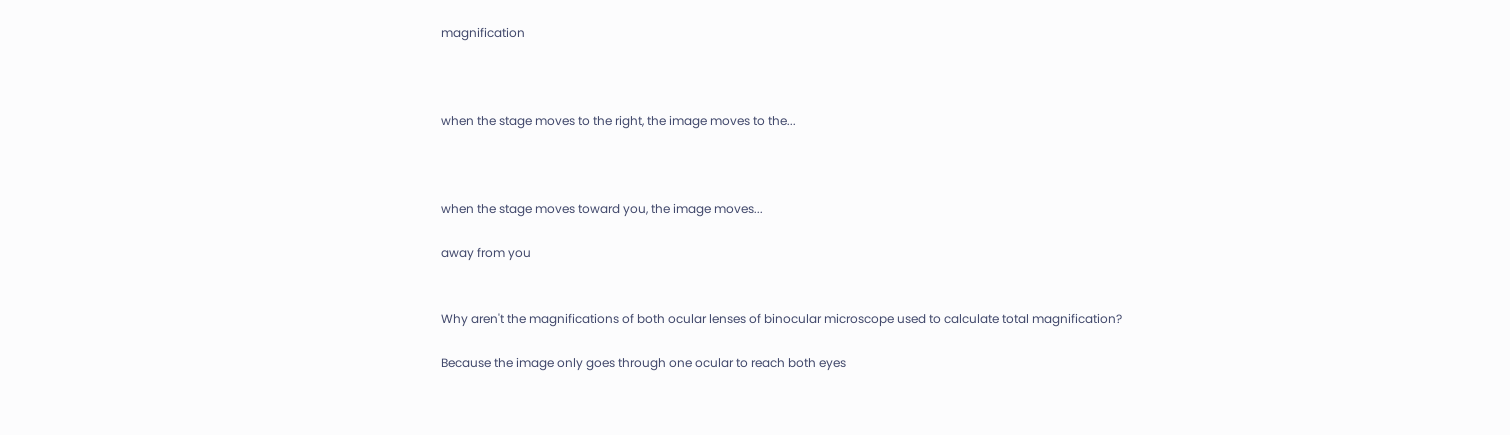magnification



when the stage moves to the right, the image moves to the...



when the stage moves toward you, the image moves...

away from you


Why aren't the magnifications of both ocular lenses of binocular microscope used to calculate total magnification?

Because the image only goes through one ocular to reach both eyes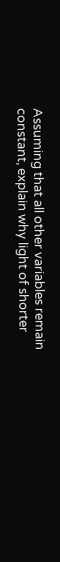Assuming that all other variables remain constant, explain why light of shorter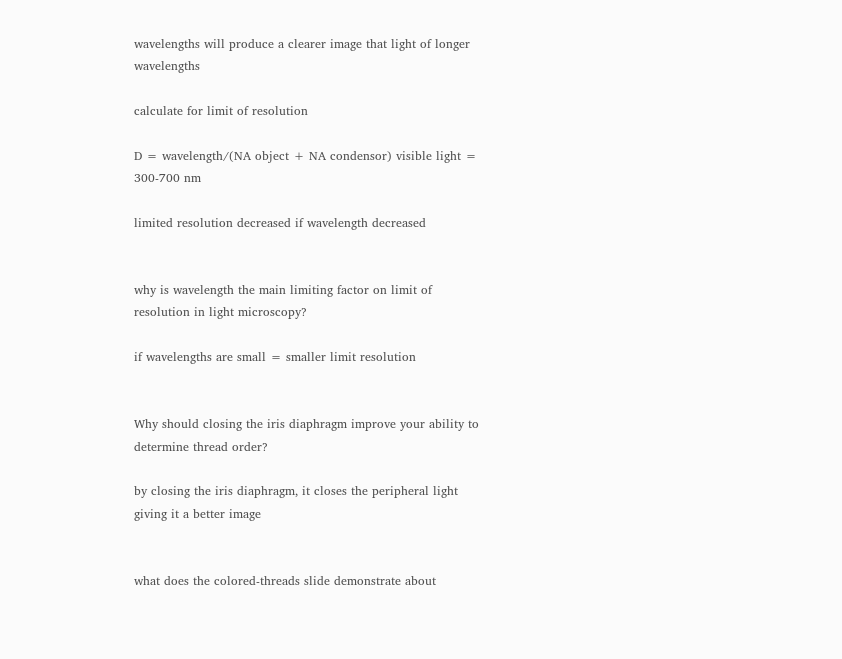wavelengths will produce a clearer image that light of longer wavelengths

calculate for limit of resolution

D = wavelength/(NA object + NA condensor) visible light = 300-700 nm

limited resolution decreased if wavelength decreased


why is wavelength the main limiting factor on limit of resolution in light microscopy?

if wavelengths are small = smaller limit resolution


Why should closing the iris diaphragm improve your ability to determine thread order?

by closing the iris diaphragm, it closes the peripheral light giving it a better image


what does the colored-threads slide demonstrate about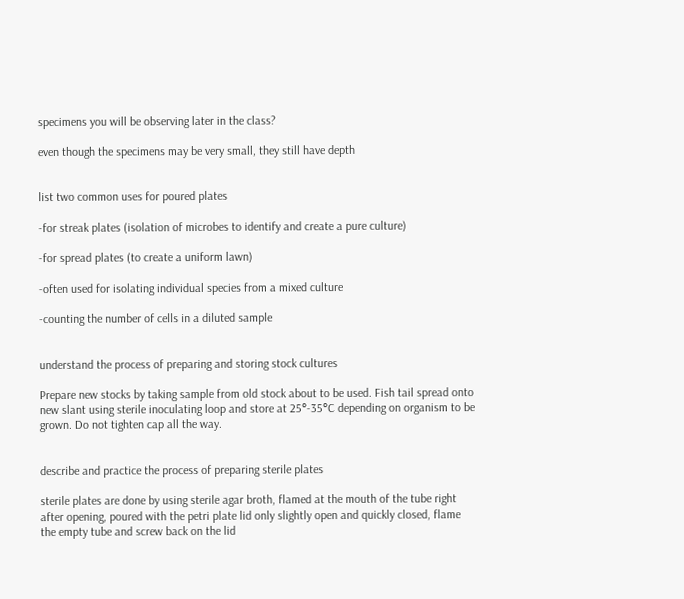specimens you will be observing later in the class?

even though the specimens may be very small, they still have depth


list two common uses for poured plates

-for streak plates (isolation of microbes to identify and create a pure culture)

-for spread plates (to create a uniform lawn)

-often used for isolating individual species from a mixed culture

-counting the number of cells in a diluted sample


understand the process of preparing and storing stock cultures

Prepare new stocks by taking sample from old stock about to be used. Fish tail spread onto new slant using sterile inoculating loop and store at 25°-35°C depending on organism to be grown. Do not tighten cap all the way.


describe and practice the process of preparing sterile plates

sterile plates are done by using sterile agar broth, flamed at the mouth of the tube right after opening, poured with the petri plate lid only slightly open and quickly closed, flame the empty tube and screw back on the lid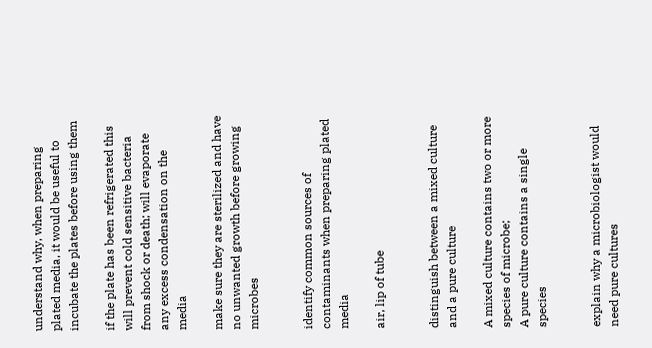understand why, when preparing plated media, it would be useful to incubate the plates before using them

if the plate has been refrigerated this will prevent cold sensitive bacteria from shock or death; will evaporate any excess condensation on the media

make sure they are sterilized and have no unwanted growth before growing microbes


identify common sources of contaminants when preparing plated media

air, lip of tube


distinguish between a mixed culture and a pure culture

A mixed culture contains two or more species of microbe;
A pure culture contains a single species


explain why a microbiologist would need pure cultures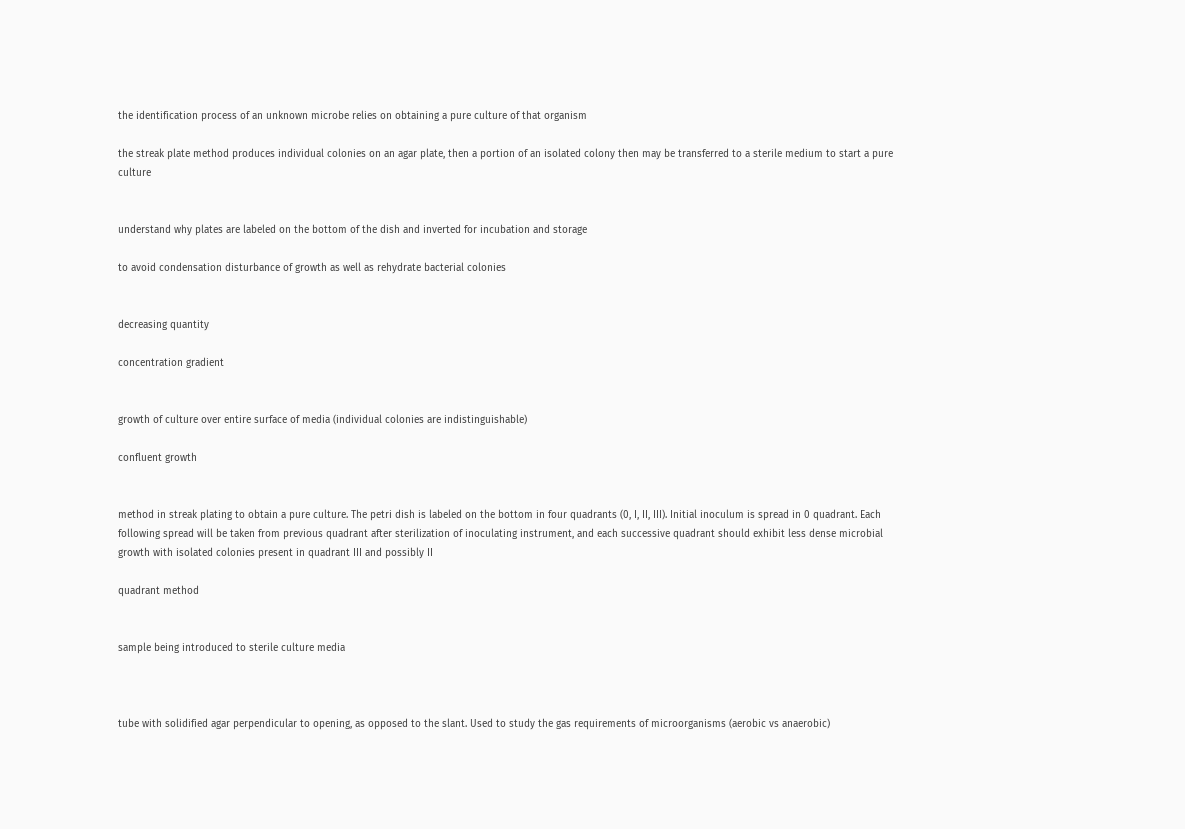the identification process of an unknown microbe relies on obtaining a pure culture of that organism

the streak plate method produces individual colonies on an agar plate, then a portion of an isolated colony then may be transferred to a sterile medium to start a pure culture


understand why plates are labeled on the bottom of the dish and inverted for incubation and storage

to avoid condensation disturbance of growth as well as rehydrate bacterial colonies


decreasing quantity

concentration gradient


growth of culture over entire surface of media (individual colonies are indistinguishable)

confluent growth


method in streak plating to obtain a pure culture. The petri dish is labeled on the bottom in four quadrants (0, I, II, III). Initial inoculum is spread in 0 quadrant. Each following spread will be taken from previous quadrant after sterilization of inoculating instrument, and each successive quadrant should exhibit less dense microbial growth with isolated colonies present in quadrant III and possibly II

quadrant method


sample being introduced to sterile culture media



tube with solidified agar perpendicular to opening, as opposed to the slant. Used to study the gas requirements of microorganisms (aerobic vs anaerobic)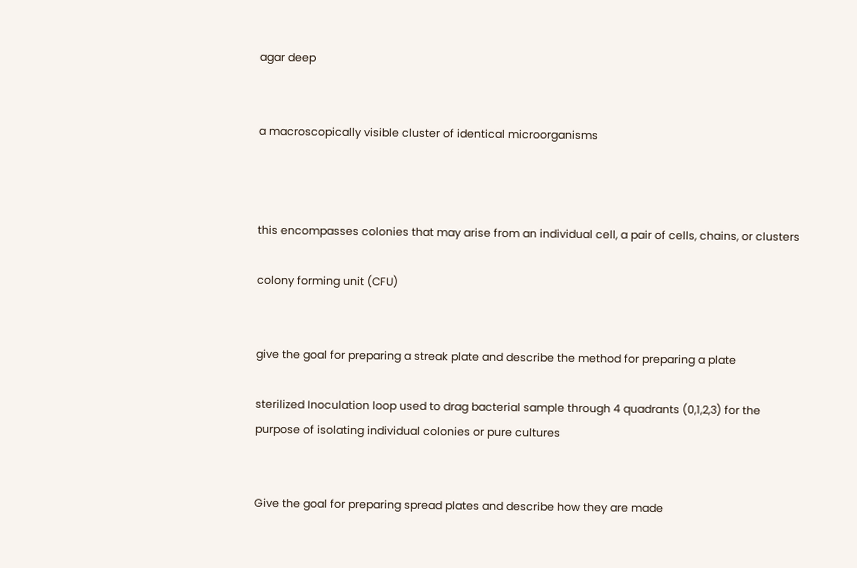agar deep


a macroscopically visible cluster of identical microorganisms



this encompasses colonies that may arise from an individual cell, a pair of cells, chains, or clusters

colony forming unit (CFU)


give the goal for preparing a streak plate and describe the method for preparing a plate

sterilized Inoculation loop used to drag bacterial sample through 4 quadrants (0,1,2,3) for the purpose of isolating individual colonies or pure cultures


Give the goal for preparing spread plates and describe how they are made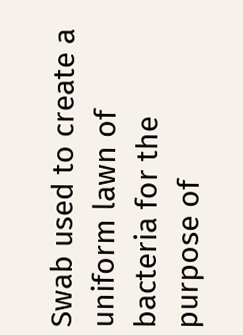Swab used to create a uniform lawn of bacteria for the purpose of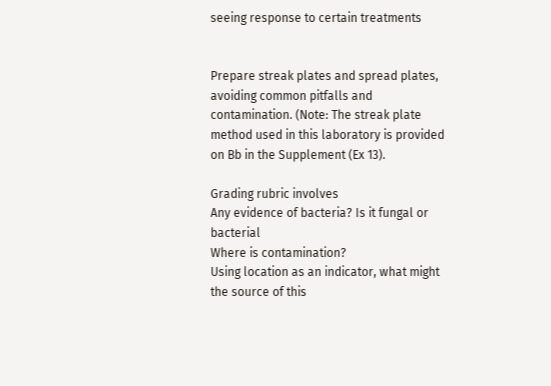seeing response to certain treatments


Prepare streak plates and spread plates, avoiding common pitfalls and contamination. (Note: The streak plate method used in this laboratory is provided on Bb in the Supplement (Ex 13).

Grading rubric involves
Any evidence of bacteria? Is it fungal or bacterial
Where is contamination?
Using location as an indicator, what might the source of this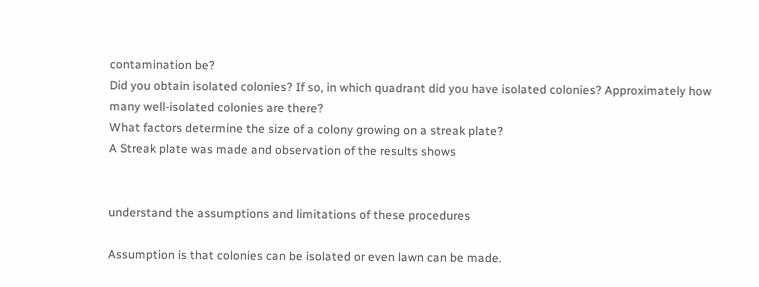contamination be?
Did you obtain isolated colonies? If so, in which quadrant did you have isolated colonies? Approximately how many well-isolated colonies are there?
What factors determine the size of a colony growing on a streak plate?
A Streak plate was made and observation of the results shows


understand the assumptions and limitations of these procedures

Assumption is that colonies can be isolated or even lawn can be made.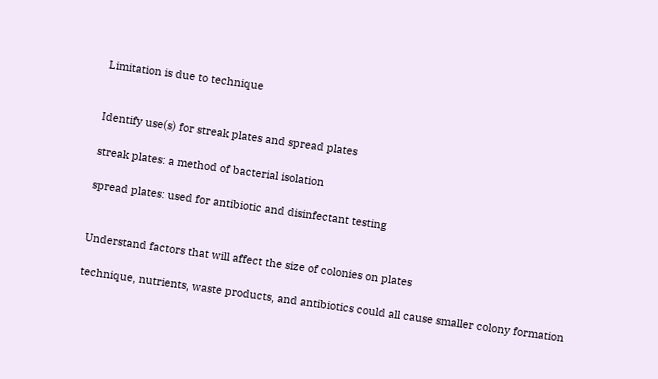Limitation is due to technique


Identify use(s) for streak plates and spread plates

streak plates: a method of bacterial isolation

spread plates: used for antibiotic and disinfectant testing


Understand factors that will affect the size of colonies on plates

technique, nutrients, waste products, and antibiotics could all cause smaller colony formation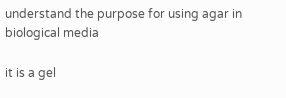understand the purpose for using agar in biological media

it is a gel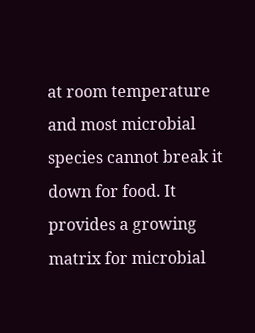at room temperature and most microbial species cannot break it down for food. It provides a growing matrix for microbial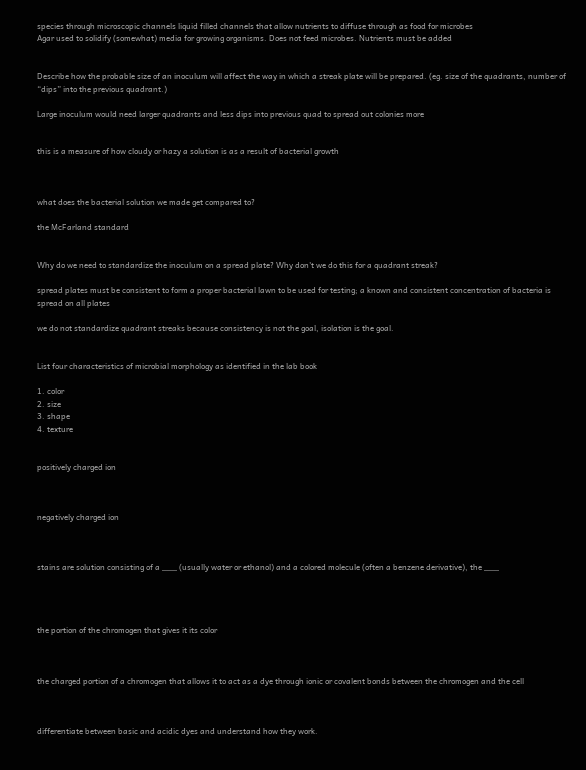species through microscopic channels liquid filled channels that allow nutrients to diffuse through as food for microbes
Agar used to solidify (somewhat) media for growing organisms. Does not feed microbes. Nutrients must be added


Describe how the probable size of an inoculum will affect the way in which a streak plate will be prepared. (eg. size of the quadrants, number of “dips” into the previous quadrant.)

Large inoculum would need larger quadrants and less dips into previous quad to spread out colonies more


this is a measure of how cloudy or hazy a solution is as a result of bacterial growth



what does the bacterial solution we made get compared to?

the McFarland standard


Why do we need to standardize the inoculum on a spread plate? Why don't we do this for a quadrant streak?

spread plates must be consistent to form a proper bacterial lawn to be used for testing; a known and consistent concentration of bacteria is spread on all plates

we do not standardize quadrant streaks because consistency is not the goal, isolation is the goal.


List four characteristics of microbial morphology as identified in the lab book

1. color
2. size
3. shape
4. texture


positively charged ion



negatively charged ion



stains are solution consisting of a ___ (usually water or ethanol) and a colored molecule (often a benzene derivative), the ___




the portion of the chromogen that gives it its color



the charged portion of a chromogen that allows it to act as a dye through ionic or covalent bonds between the chromogen and the cell



differentiate between basic and acidic dyes and understand how they work.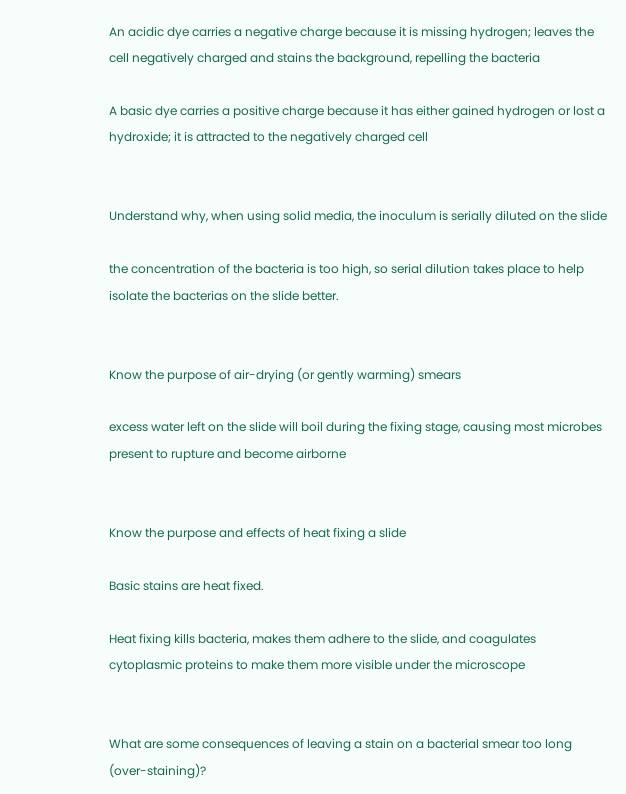An acidic dye carries a negative charge because it is missing hydrogen; leaves the cell negatively charged and stains the background, repelling the bacteria

A basic dye carries a positive charge because it has either gained hydrogen or lost a hydroxide; it is attracted to the negatively charged cell


Understand why, when using solid media, the inoculum is serially diluted on the slide

the concentration of the bacteria is too high, so serial dilution takes place to help isolate the bacterias on the slide better.


Know the purpose of air-drying (or gently warming) smears

excess water left on the slide will boil during the fixing stage, causing most microbes present to rupture and become airborne


Know the purpose and effects of heat fixing a slide

Basic stains are heat fixed.

Heat fixing kills bacteria, makes them adhere to the slide, and coagulates cytoplasmic proteins to make them more visible under the microscope


What are some consequences of leaving a stain on a bacterial smear too long (over-staining)?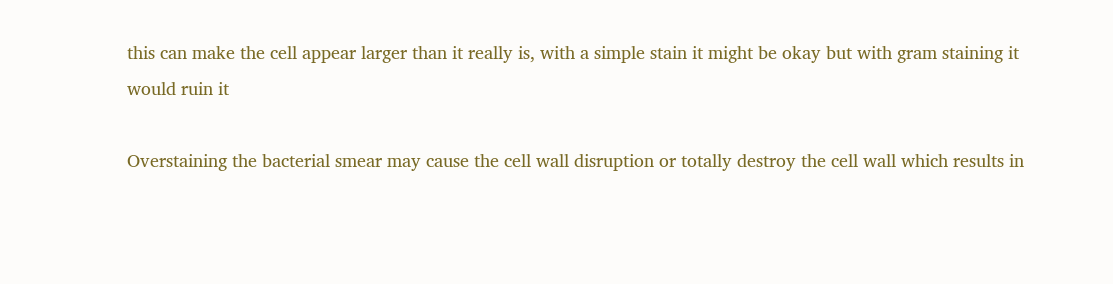this can make the cell appear larger than it really is, with a simple stain it might be okay but with gram staining it would ruin it

Overstaining the bacterial smear may cause the cell wall disruption or totally destroy the cell wall which results in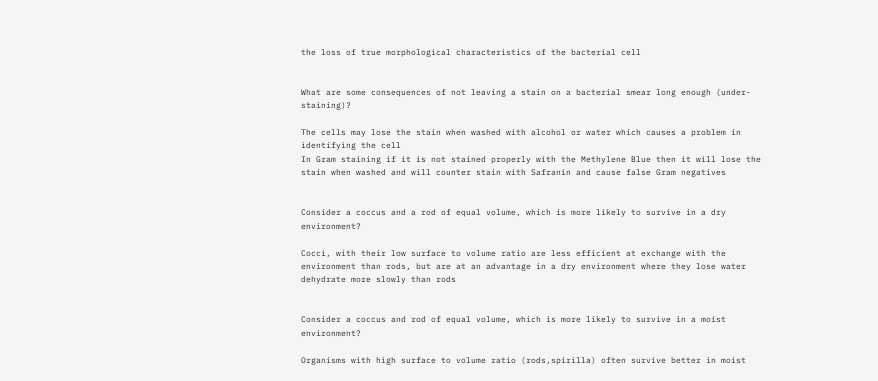the loss of true morphological characteristics of the bacterial cell


What are some consequences of not leaving a stain on a bacterial smear long enough (under-staining)?

The cells may lose the stain when washed with alcohol or water which causes a problem in identifying the cell
In Gram staining if it is not stained properly with the Methylene Blue then it will lose the stain when washed and will counter stain with Safranin and cause false Gram negatives


Consider a coccus and a rod of equal volume, which is more likely to survive in a dry environment?

Cocci, with their low surface to volume ratio are less efficient at exchange with the environment than rods, but are at an advantage in a dry environment where they lose water dehydrate more slowly than rods


Consider a coccus and rod of equal volume, which is more likely to survive in a moist environment?

Organisms with high surface to volume ratio (rods,spirilla) often survive better in moist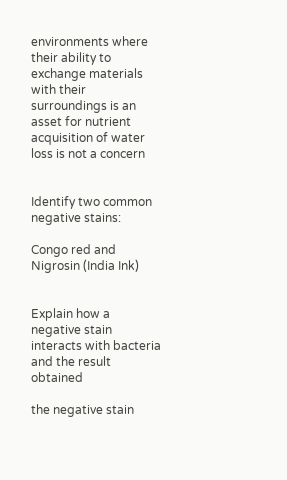environments where their ability to exchange materials with their surroundings is an asset for nutrient acquisition of water loss is not a concern


Identify two common negative stains:

Congo red and Nigrosin (India Ink)


Explain how a negative stain interacts with bacteria and the result obtained

the negative stain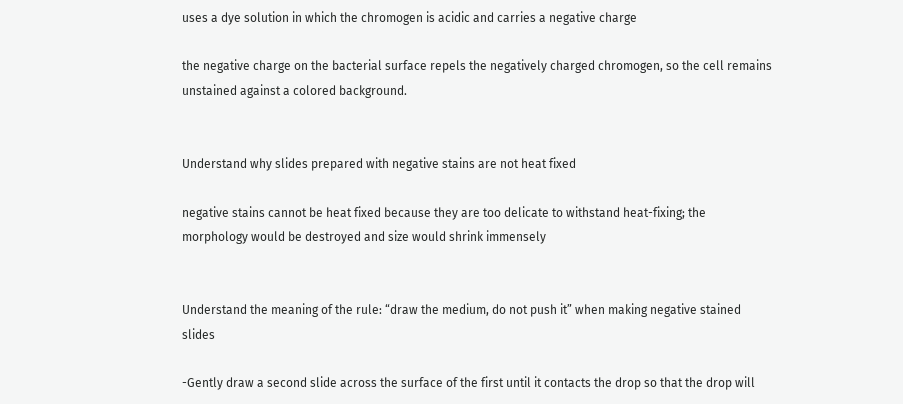uses a dye solution in which the chromogen is acidic and carries a negative charge

the negative charge on the bacterial surface repels the negatively charged chromogen, so the cell remains unstained against a colored background.


Understand why slides prepared with negative stains are not heat fixed

negative stains cannot be heat fixed because they are too delicate to withstand heat-fixing; the morphology would be destroyed and size would shrink immensely


Understand the meaning of the rule: “draw the medium, do not push it” when making negative stained slides

-Gently draw a second slide across the surface of the first until it contacts the drop so that the drop will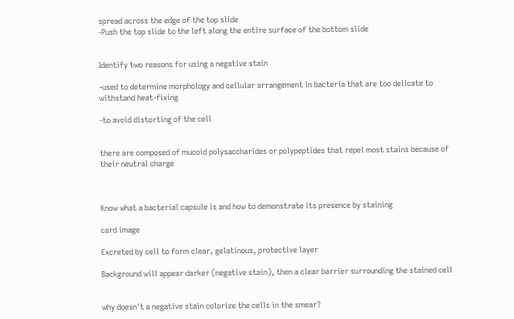spread across the edge of the top slide
-Push the top slide to the left along the entire surface of the bottom slide


Identify two reasons for using a negative stain

-used to determine morphology and cellular arrangement in bacteria that are too delicate to withstand heat-fixing

-to avoid distorting of the cell


there are composed of mucoid polysaccharides or polypeptides that repel most stains because of their neutral charge



Know what a bacterial capsule is and how to demonstrate its presence by staining

card image

Excreted by cell to form clear, gelatinous, protective layer

Background will appear darker (negative stain), then a clear barrier surrounding the stained cell


why doesn't a negative stain colorize the cells in the smear?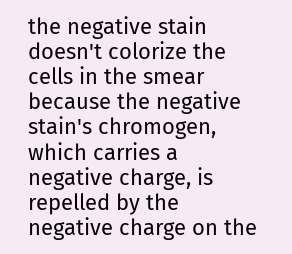the negative stain doesn't colorize the cells in the smear because the negative stain's chromogen, which carries a negative charge, is repelled by the negative charge on the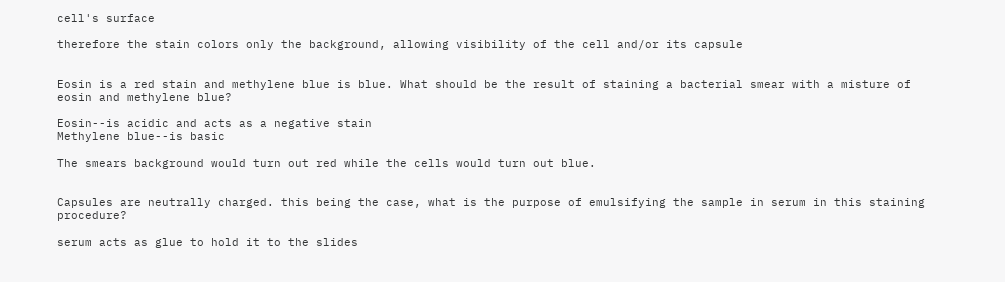cell's surface

therefore the stain colors only the background, allowing visibility of the cell and/or its capsule


Eosin is a red stain and methylene blue is blue. What should be the result of staining a bacterial smear with a misture of eosin and methylene blue?

Eosin--is acidic and acts as a negative stain
Methylene blue--is basic

The smears background would turn out red while the cells would turn out blue.


Capsules are neutrally charged. this being the case, what is the purpose of emulsifying the sample in serum in this staining procedure?

serum acts as glue to hold it to the slides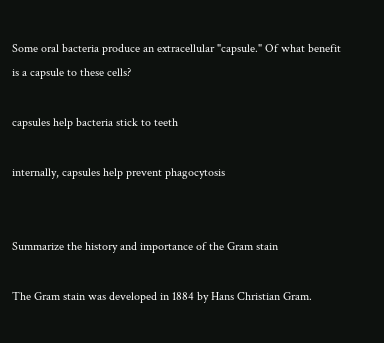Some oral bacteria produce an extracellular "capsule." Of what benefit is a capsule to these cells?

capsules help bacteria stick to teeth

internally, capsules help prevent phagocytosis


Summarize the history and importance of the Gram stain

The Gram stain was developed in 1884 by Hans Christian Gram.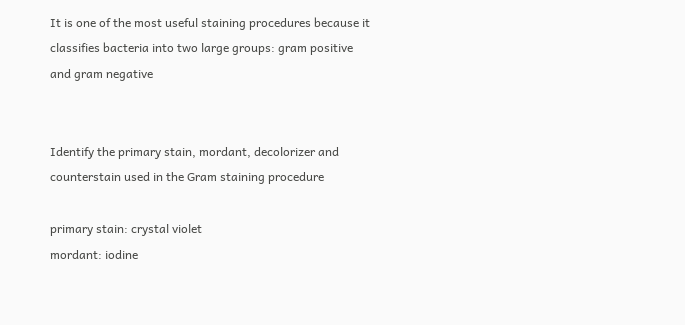It is one of the most useful staining procedures because it classifies bacteria into two large groups: gram positive and gram negative


Identify the primary stain, mordant, decolorizer and counterstain used in the Gram staining procedure

primary stain: crystal violet
mordant: iodine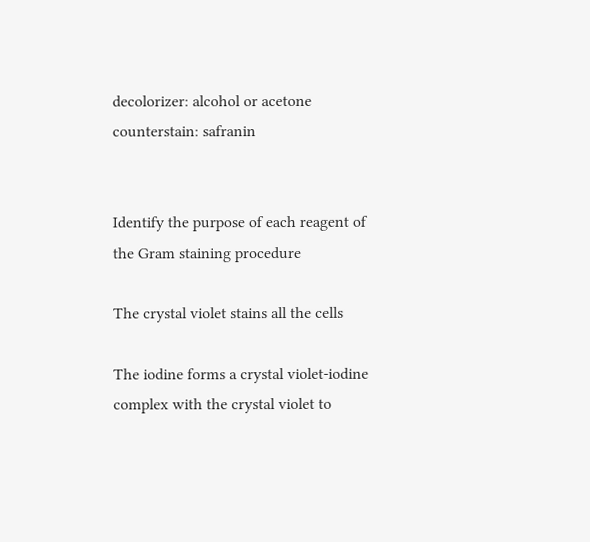decolorizer: alcohol or acetone
counterstain: safranin


Identify the purpose of each reagent of the Gram staining procedure

The crystal violet stains all the cells

The iodine forms a crystal violet-iodine complex with the crystal violet to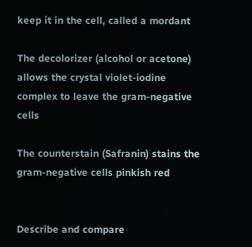keep it in the cell, called a mordant

The decolorizer (alcohol or acetone) allows the crystal violet-iodine complex to leave the gram-negative cells

The counterstain (Safranin) stains the gram-negative cells pinkish red


Describe and compare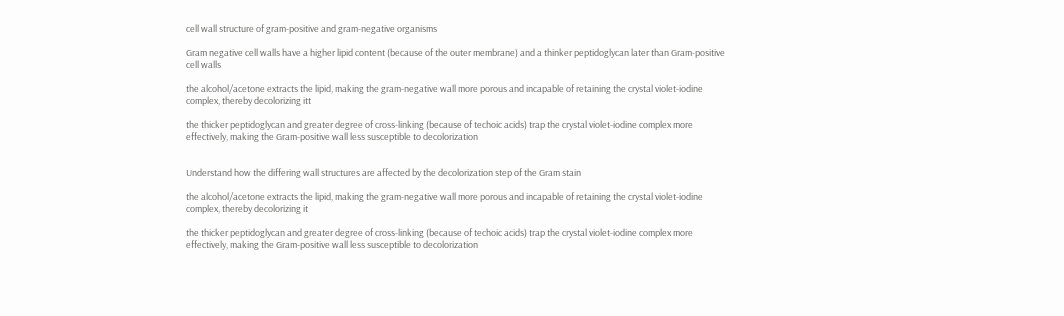cell wall structure of gram-positive and gram-negative organisms

Gram negative cell walls have a higher lipid content (because of the outer membrane) and a thinker peptidoglycan later than Gram-positive cell walls

the alcohol/acetone extracts the lipid, making the gram-negative wall more porous and incapable of retaining the crystal violet-iodine complex, thereby decolorizing itt

the thicker peptidoglycan and greater degree of cross-linking (because of techoic acids) trap the crystal violet-iodine complex more effectively, making the Gram-positive wall less susceptible to decolorization


Understand how the differing wall structures are affected by the decolorization step of the Gram stain

the alcohol/acetone extracts the lipid, making the gram-negative wall more porous and incapable of retaining the crystal violet-iodine complex, thereby decolorizing it

the thicker peptidoglycan and greater degree of cross-linking (because of techoic acids) trap the crystal violet-iodine complex more effectively, making the Gram-positive wall less susceptible to decolorization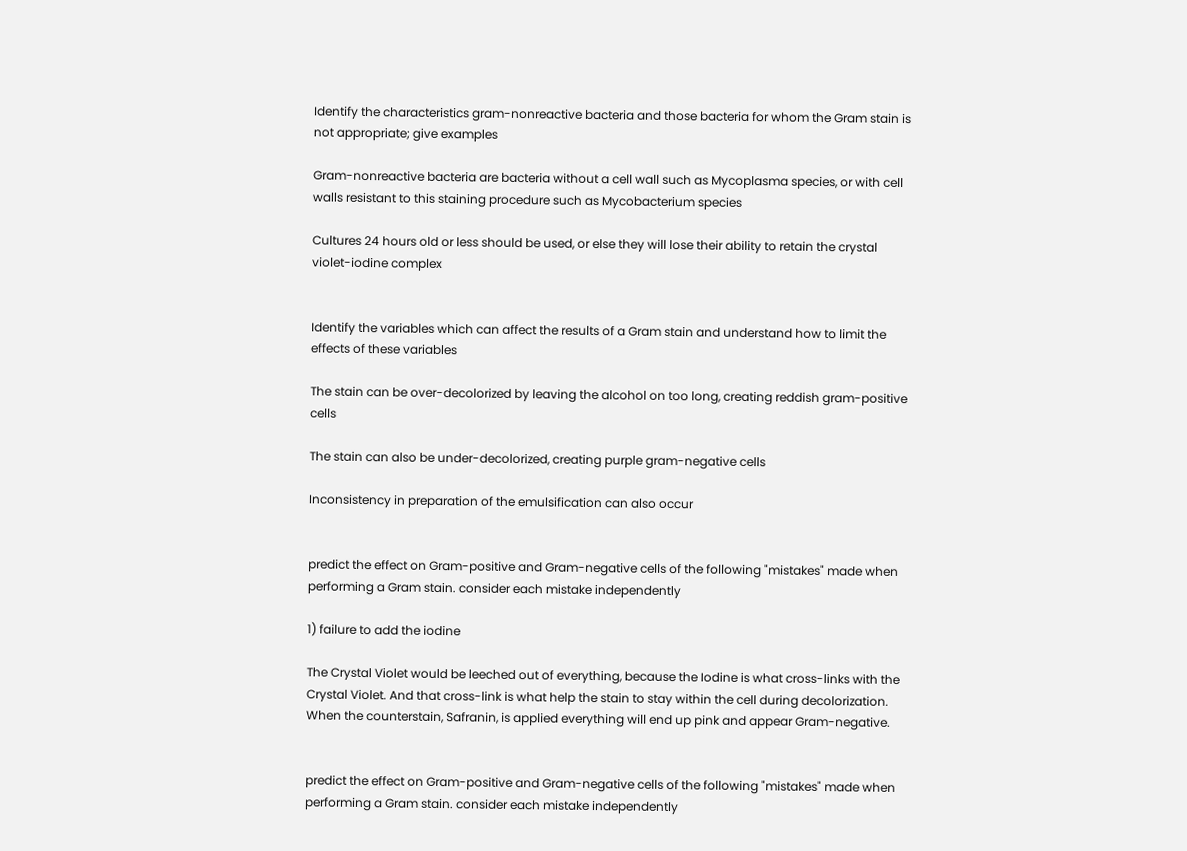Identify the characteristics gram-nonreactive bacteria and those bacteria for whom the Gram stain is not appropriate; give examples

Gram-nonreactive bacteria are bacteria without a cell wall such as Mycoplasma species, or with cell walls resistant to this staining procedure such as Mycobacterium species

Cultures 24 hours old or less should be used, or else they will lose their ability to retain the crystal violet-iodine complex


Identify the variables which can affect the results of a Gram stain and understand how to limit the effects of these variables

The stain can be over-decolorized by leaving the alcohol on too long, creating reddish gram-positive cells

The stain can also be under-decolorized, creating purple gram-negative cells

Inconsistency in preparation of the emulsification can also occur


predict the effect on Gram-positive and Gram-negative cells of the following "mistakes" made when performing a Gram stain. consider each mistake independently

1) failure to add the iodine

The Crystal Violet would be leeched out of everything, because the Iodine is what cross-links with the Crystal Violet. And that cross-link is what help the stain to stay within the cell during decolorization. When the counterstain, Safranin, is applied everything will end up pink and appear Gram-negative.


predict the effect on Gram-positive and Gram-negative cells of the following "mistakes" made when performing a Gram stain. consider each mistake independently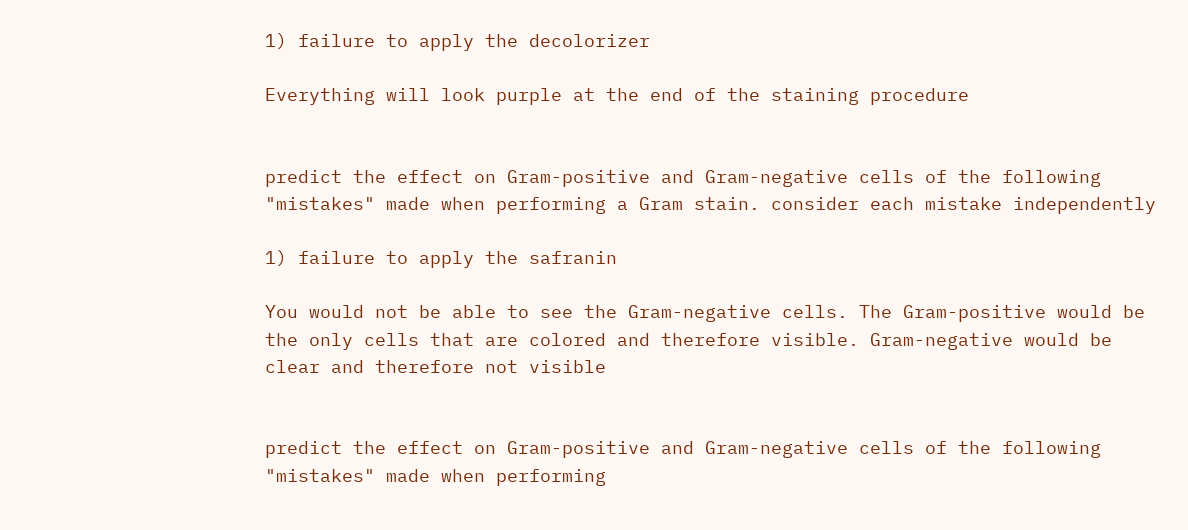1) failure to apply the decolorizer

Everything will look purple at the end of the staining procedure


predict the effect on Gram-positive and Gram-negative cells of the following "mistakes" made when performing a Gram stain. consider each mistake independently

1) failure to apply the safranin

You would not be able to see the Gram-negative cells. The Gram-positive would be the only cells that are colored and therefore visible. Gram-negative would be clear and therefore not visible


predict the effect on Gram-positive and Gram-negative cells of the following "mistakes" made when performing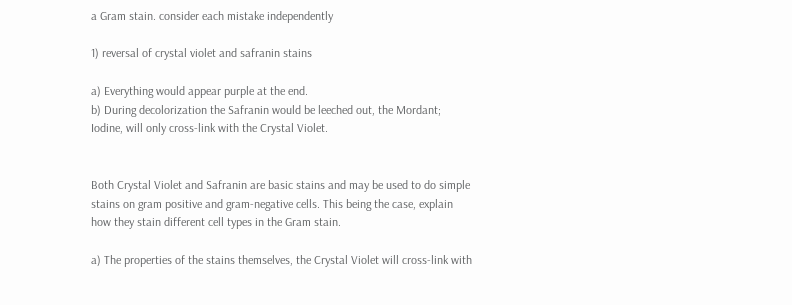a Gram stain. consider each mistake independently

1) reversal of crystal violet and safranin stains

a) Everything would appear purple at the end.
b) During decolorization the Safranin would be leeched out, the Mordant; Iodine, will only cross-link with the Crystal Violet.


Both Crystal Violet and Safranin are basic stains and may be used to do simple stains on gram positive and gram-negative cells. This being the case, explain how they stain different cell types in the Gram stain.

a) The properties of the stains themselves, the Crystal Violet will cross-link with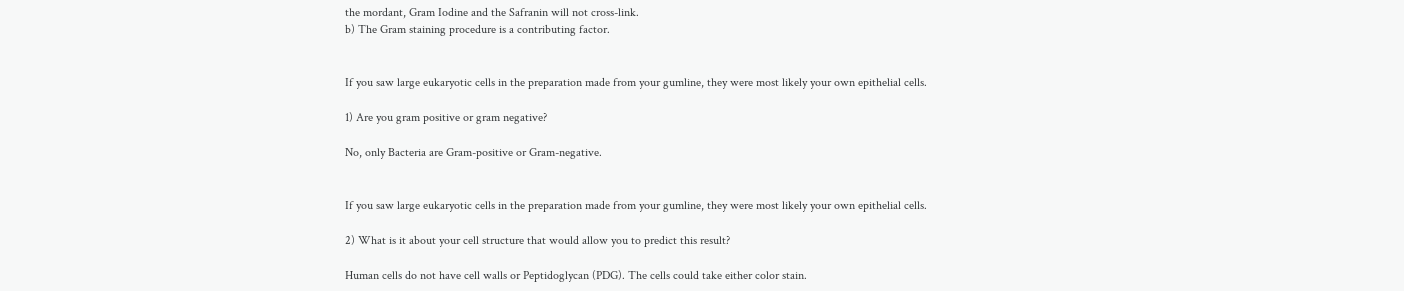the mordant, Gram Iodine and the Safranin will not cross-link.
b) The Gram staining procedure is a contributing factor.


If you saw large eukaryotic cells in the preparation made from your gumline, they were most likely your own epithelial cells.

1) Are you gram positive or gram negative?

No, only Bacteria are Gram-positive or Gram-negative.


If you saw large eukaryotic cells in the preparation made from your gumline, they were most likely your own epithelial cells.

2) What is it about your cell structure that would allow you to predict this result?

Human cells do not have cell walls or Peptidoglycan (PDG). The cells could take either color stain.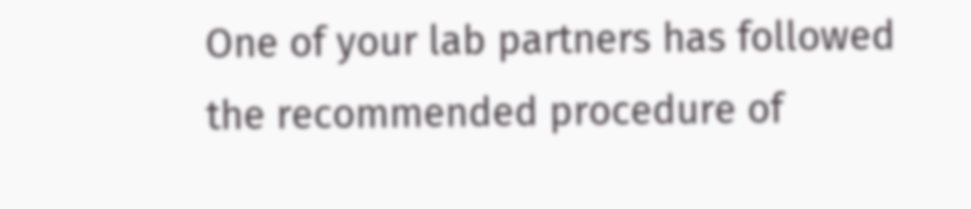One of your lab partners has followed the recommended procedure of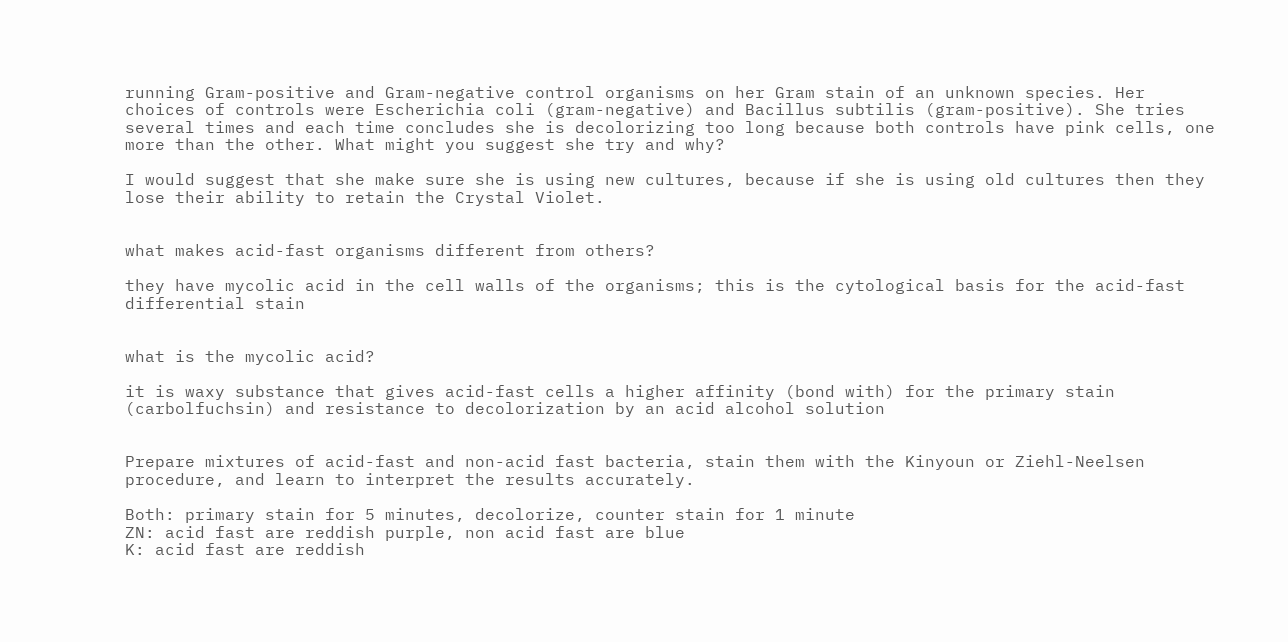running Gram-positive and Gram-negative control organisms on her Gram stain of an unknown species. Her choices of controls were Escherichia coli (gram-negative) and Bacillus subtilis (gram-positive). She tries several times and each time concludes she is decolorizing too long because both controls have pink cells, one more than the other. What might you suggest she try and why?

I would suggest that she make sure she is using new cultures, because if she is using old cultures then they lose their ability to retain the Crystal Violet.


what makes acid-fast organisms different from others?

they have mycolic acid in the cell walls of the organisms; this is the cytological basis for the acid-fast differential stain


what is the mycolic acid?

it is waxy substance that gives acid-fast cells a higher affinity (bond with) for the primary stain (carbolfuchsin) and resistance to decolorization by an acid alcohol solution


Prepare mixtures of acid-fast and non-acid fast bacteria, stain them with the Kinyoun or Ziehl-Neelsen procedure, and learn to interpret the results accurately.

Both: primary stain for 5 minutes, decolorize, counter stain for 1 minute
ZN: acid fast are reddish purple, non acid fast are blue
K: acid fast are reddish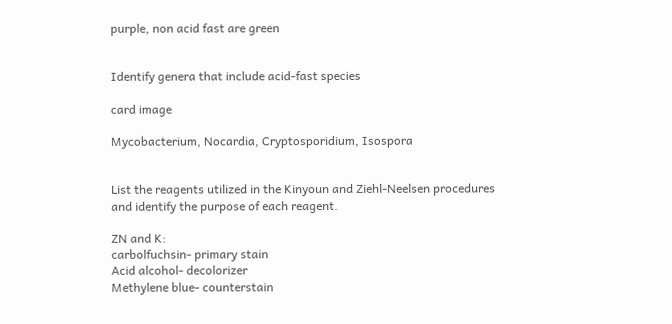purple, non acid fast are green


Identify genera that include acid-fast species

card image

Mycobacterium, Nocardia, Cryptosporidium, Isospora


List the reagents utilized in the Kinyoun and Ziehl-Neelsen procedures and identify the purpose of each reagent.

ZN and K:
carbolfuchsin- primary stain
Acid alcohol- decolorizer
Methylene blue- counterstain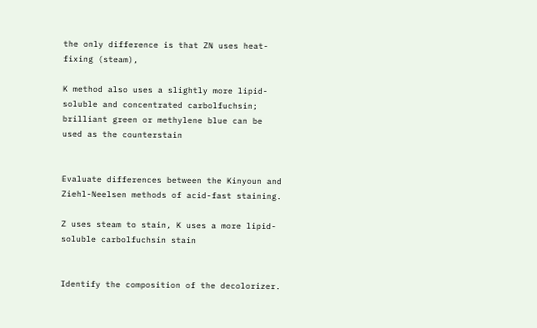the only difference is that ZN uses heat-fixing (steam),

K method also uses a slightly more lipid-soluble and concentrated carbolfuchsin; brilliant green or methylene blue can be used as the counterstain


Evaluate differences between the Kinyoun and Ziehl-Neelsen methods of acid-fast staining.

Z uses steam to stain, K uses a more lipid-soluble carbolfuchsin stain


Identify the composition of the decolorizer.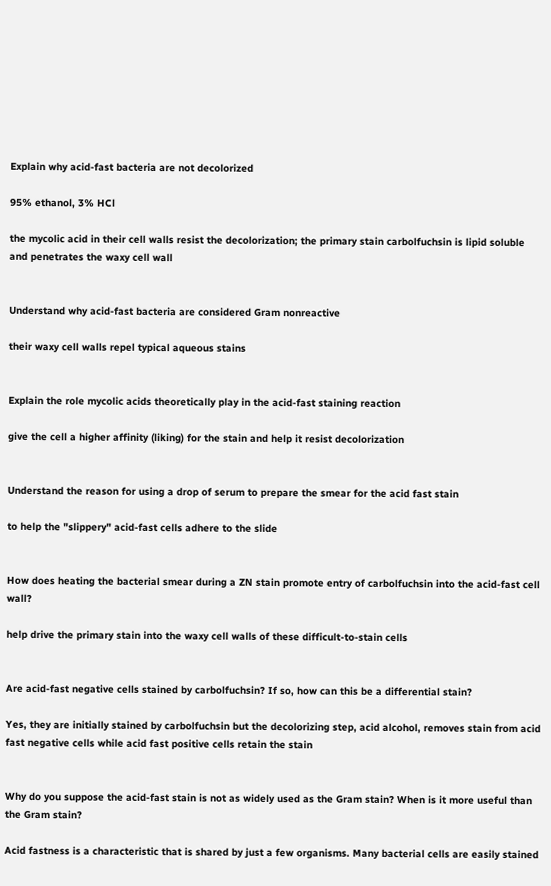Explain why acid-fast bacteria are not decolorized

95% ethanol, 3% HCl

the mycolic acid in their cell walls resist the decolorization; the primary stain carbolfuchsin is lipid soluble and penetrates the waxy cell wall


Understand why acid-fast bacteria are considered Gram nonreactive

their waxy cell walls repel typical aqueous stains


Explain the role mycolic acids theoretically play in the acid-fast staining reaction

give the cell a higher affinity (liking) for the stain and help it resist decolorization


Understand the reason for using a drop of serum to prepare the smear for the acid fast stain

to help the "slippery" acid-fast cells adhere to the slide


How does heating the bacterial smear during a ZN stain promote entry of carbolfuchsin into the acid-fast cell wall?

help drive the primary stain into the waxy cell walls of these difficult-to-stain cells


Are acid-fast negative cells stained by carbolfuchsin? If so, how can this be a differential stain?

Yes, they are initially stained by carbolfuchsin but the decolorizing step, acid alcohol, removes stain from acid fast negative cells while acid fast positive cells retain the stain


Why do you suppose the acid-fast stain is not as widely used as the Gram stain? When is it more useful than the Gram stain?

Acid fastness is a characteristic that is shared by just a few organisms. Many bacterial cells are easily stained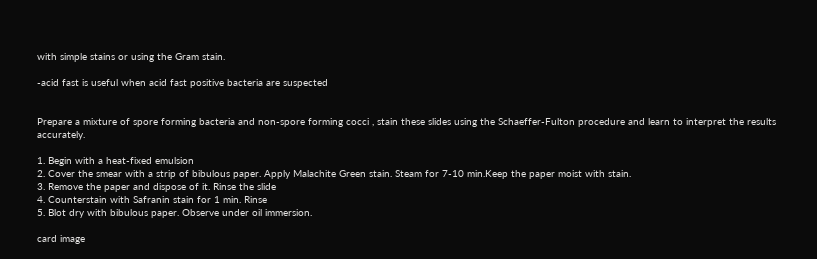with simple stains or using the Gram stain.

-acid fast is useful when acid fast positive bacteria are suspected


Prepare a mixture of spore forming bacteria and non-spore forming cocci , stain these slides using the Schaeffer-Fulton procedure and learn to interpret the results accurately.

1. Begin with a heat-fixed emulsion
2. Cover the smear with a strip of bibulous paper. Apply Malachite Green stain. Steam for 7-10 min.Keep the paper moist with stain.
3. Remove the paper and dispose of it. Rinse the slide
4. Counterstain with Safranin stain for 1 min. Rinse
5. Blot dry with bibulous paper. Observe under oil immersion.

card image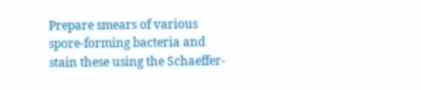Prepare smears of various spore-forming bacteria and stain these using the Schaeffer-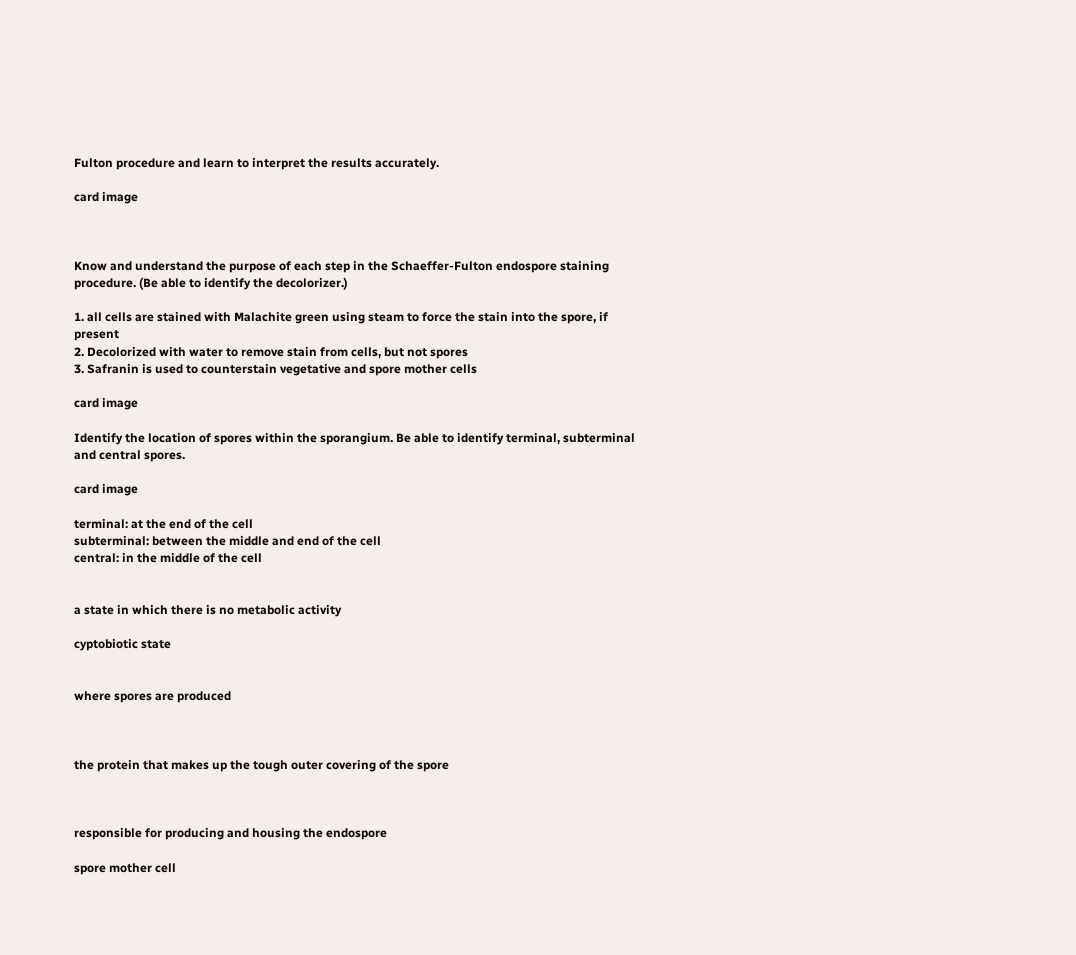Fulton procedure and learn to interpret the results accurately.

card image



Know and understand the purpose of each step in the Schaeffer-Fulton endospore staining procedure. (Be able to identify the decolorizer.)

1. all cells are stained with Malachite green using steam to force the stain into the spore, if present
2. Decolorized with water to remove stain from cells, but not spores
3. Safranin is used to counterstain vegetative and spore mother cells

card image

Identify the location of spores within the sporangium. Be able to identify terminal, subterminal and central spores.

card image

terminal: at the end of the cell
subterminal: between the middle and end of the cell
central: in the middle of the cell


a state in which there is no metabolic activity

cyptobiotic state


where spores are produced



the protein that makes up the tough outer covering of the spore



responsible for producing and housing the endospore

spore mother cell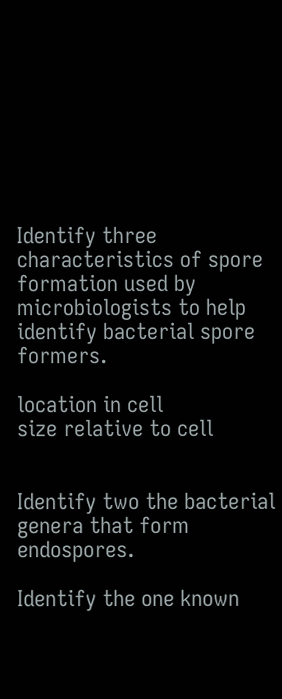Identify three characteristics of spore formation used by microbiologists to help identify bacterial spore formers.

location in cell
size relative to cell


Identify two the bacterial genera that form endospores.

Identify the one known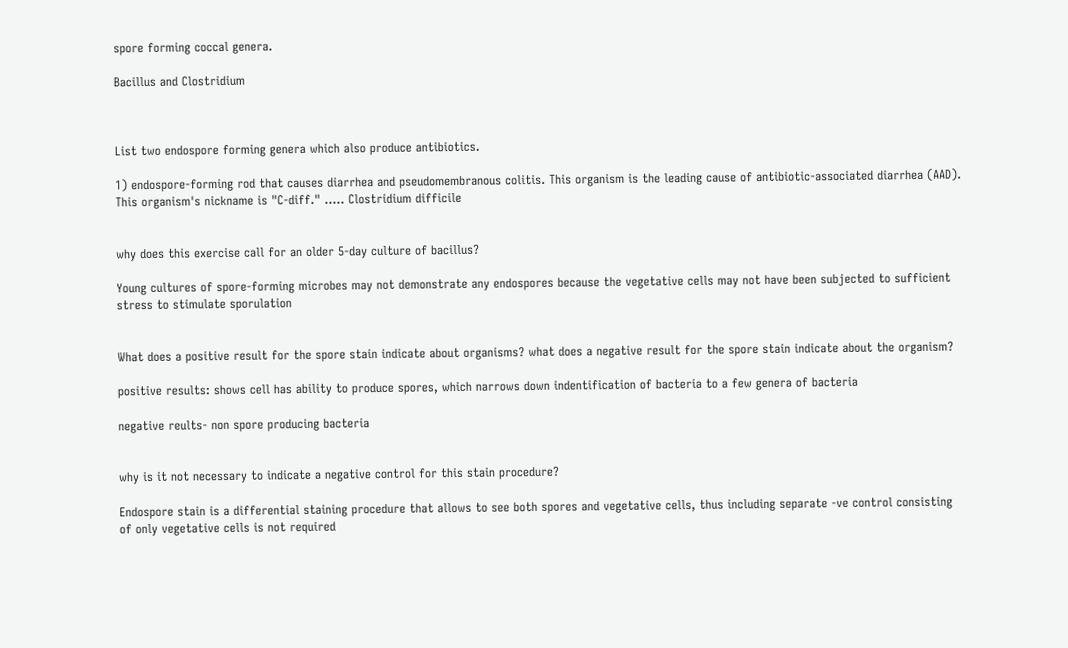spore forming coccal genera.

Bacillus and Clostridium



List two endospore forming genera which also produce antibiotics.

1) endospore-forming rod that causes diarrhea and pseudomembranous colitis. This organism is the leading cause of antibiotic-associated diarrhea (AAD). This organism's nickname is "C-diff." ..... Clostridium difficile


why does this exercise call for an older 5-day culture of bacillus?

Young cultures of spore-forming microbes may not demonstrate any endospores because the vegetative cells may not have been subjected to sufficient stress to stimulate sporulation


What does a positive result for the spore stain indicate about organisms? what does a negative result for the spore stain indicate about the organism?

positive results: shows cell has ability to produce spores, which narrows down indentification of bacteria to a few genera of bacteria

negative reults- non spore producing bacteria


why is it not necessary to indicate a negative control for this stain procedure?

Endospore stain is a differential staining procedure that allows to see both spores and vegetative cells, thus including separate -ve control consisting of only vegetative cells is not required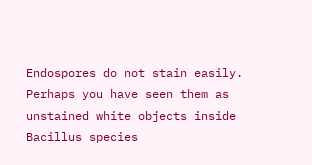Endospores do not stain easily. Perhaps you have seen them as unstained white objects inside Bacillus species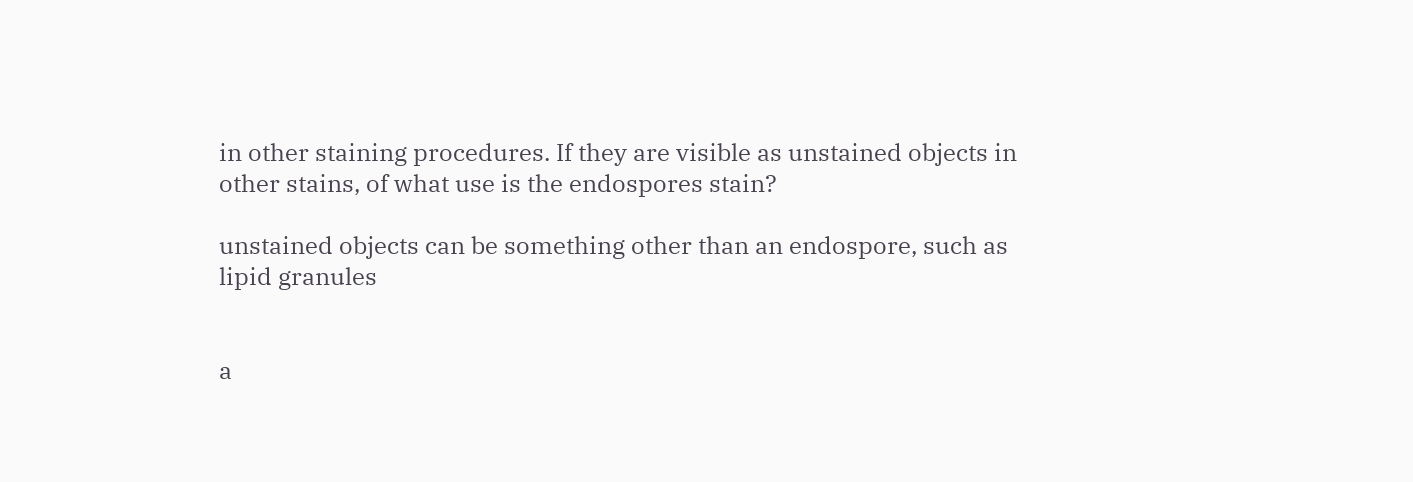in other staining procedures. If they are visible as unstained objects in other stains, of what use is the endospores stain?

unstained objects can be something other than an endospore, such as lipid granules


a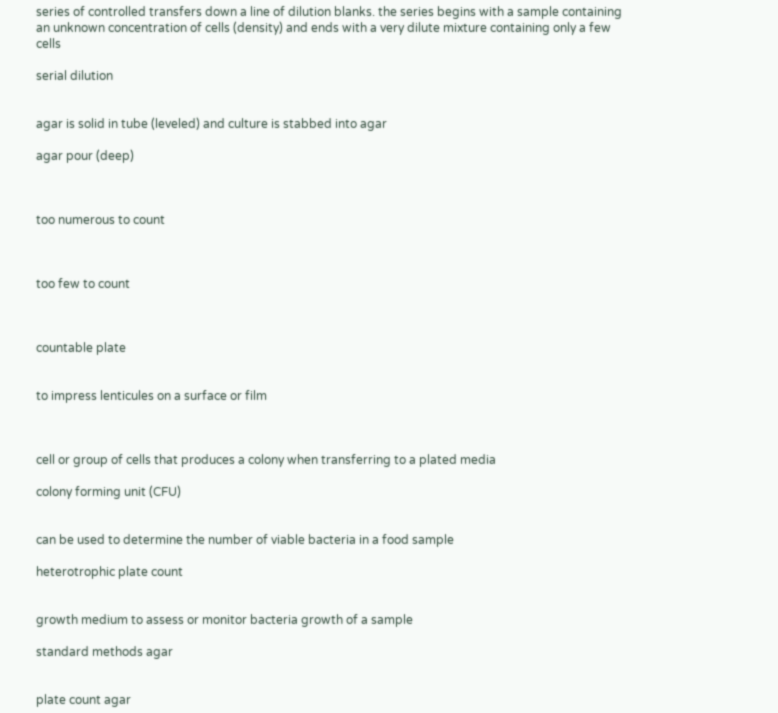series of controlled transfers down a line of dilution blanks. the series begins with a sample containing an unknown concentration of cells (density) and ends with a very dilute mixture containing only a few cells

serial dilution


agar is solid in tube (leveled) and culture is stabbed into agar

agar pour (deep)



too numerous to count



too few to count



countable plate


to impress lenticules on a surface or film



cell or group of cells that produces a colony when transferring to a plated media

colony forming unit (CFU)


can be used to determine the number of viable bacteria in a food sample

heterotrophic plate count


growth medium to assess or monitor bacteria growth of a sample

standard methods agar


plate count agar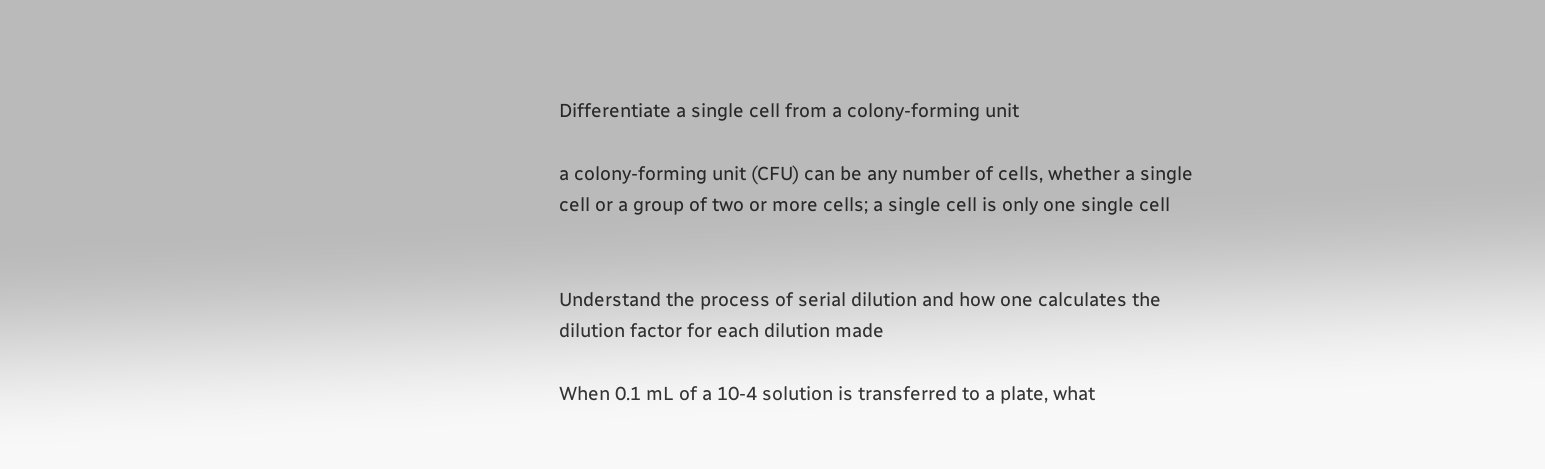Differentiate a single cell from a colony-forming unit

a colony-forming unit (CFU) can be any number of cells, whether a single cell or a group of two or more cells; a single cell is only one single cell


Understand the process of serial dilution and how one calculates the dilution factor for each dilution made

When 0.1 mL of a 10-4 solution is transferred to a plate, what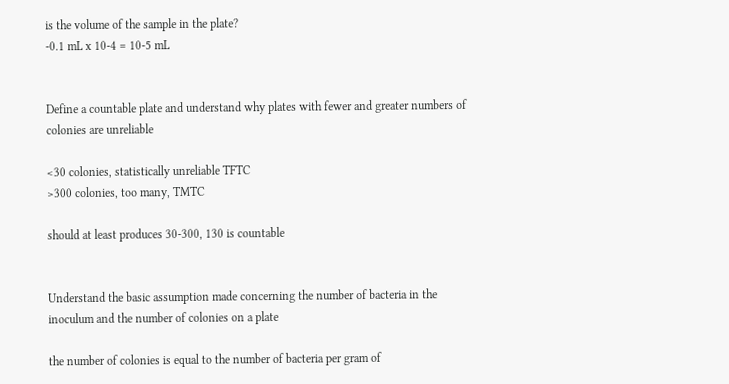is the volume of the sample in the plate?
-0.1 mL x 10-4 = 10-5 mL


Define a countable plate and understand why plates with fewer and greater numbers of colonies are unreliable

<30 colonies, statistically unreliable TFTC
>300 colonies, too many, TMTC

should at least produces 30-300, 130 is countable


Understand the basic assumption made concerning the number of bacteria in the inoculum and the number of colonies on a plate

the number of colonies is equal to the number of bacteria per gram of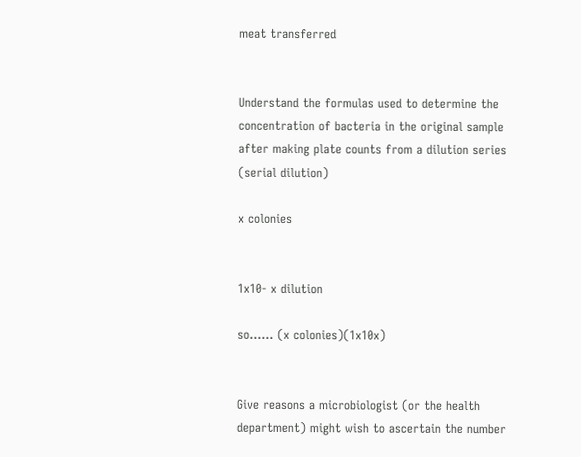meat transferred


Understand the formulas used to determine the concentration of bacteria in the original sample after making plate counts from a dilution series (serial dilution)

x colonies


1x10- x dilution

so...... (x colonies)(1x10x)


Give reasons a microbiologist (or the health department) might wish to ascertain the number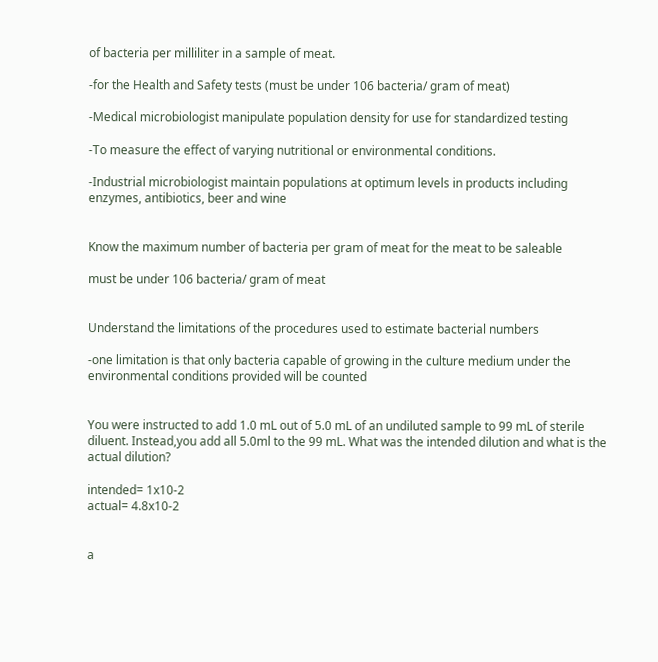of bacteria per milliliter in a sample of meat.

-for the Health and Safety tests (must be under 106 bacteria/ gram of meat)

-Medical microbiologist manipulate population density for use for standardized testing

-To measure the effect of varying nutritional or environmental conditions.

-Industrial microbiologist maintain populations at optimum levels in products including enzymes, antibiotics, beer and wine


Know the maximum number of bacteria per gram of meat for the meat to be saleable

must be under 106 bacteria/ gram of meat


Understand the limitations of the procedures used to estimate bacterial numbers

-one limitation is that only bacteria capable of growing in the culture medium under the environmental conditions provided will be counted


You were instructed to add 1.0 mL out of 5.0 mL of an undiluted sample to 99 mL of sterile diluent. Instead,you add all 5.0ml to the 99 mL. What was the intended dilution and what is the actual dilution?

intended= 1x10-2
actual= 4.8x10-2


a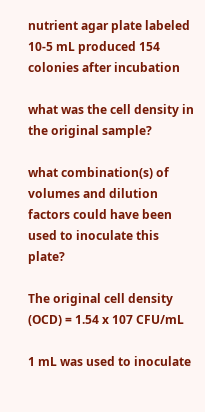nutrient agar plate labeled 10-5 mL produced 154 colonies after incubation

what was the cell density in the original sample?

what combination(s) of volumes and dilution factors could have been used to inoculate this plate?

The original cell density (OCD) = 1.54 x 107 CFU/mL

1 mL was used to inoculate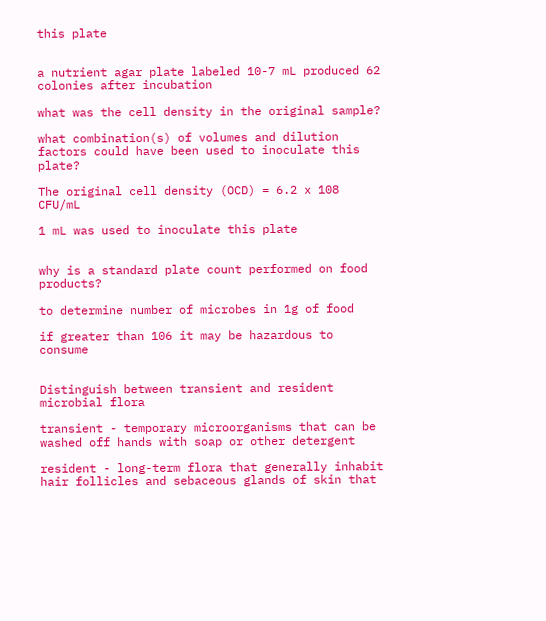this plate


a nutrient agar plate labeled 10-7 mL produced 62 colonies after incubation

what was the cell density in the original sample?

what combination(s) of volumes and dilution factors could have been used to inoculate this plate?

The original cell density (OCD) = 6.2 x 108 CFU/mL

1 mL was used to inoculate this plate


why is a standard plate count performed on food products?

to determine number of microbes in 1g of food

if greater than 106 it may be hazardous to consume


Distinguish between transient and resident microbial flora

transient - temporary microorganisms that can be washed off hands with soap or other detergent

resident - long-term flora that generally inhabit hair follicles and sebaceous glands of skin that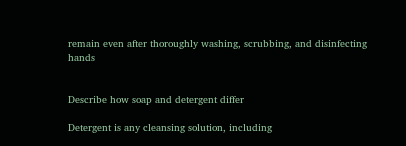remain even after thoroughly washing, scrubbing, and disinfecting hands


Describe how soap and detergent differ

Detergent is any cleansing solution, including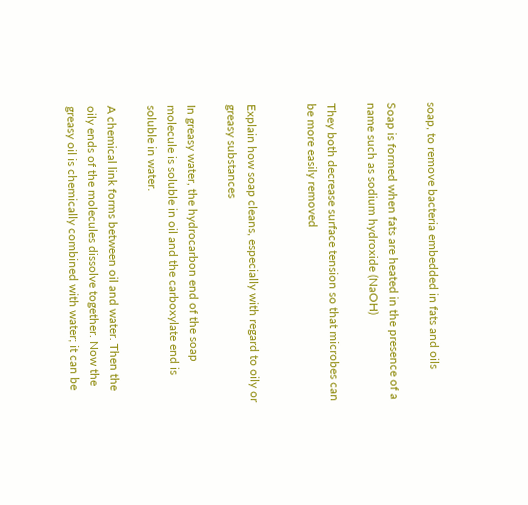soap, to remove bacteria embedded in fats and oils

Soap is formed when fats are heated in the presence of a name such as sodium hydroxide (NaOH)

They both decrease surface tension so that microbes can be more easily removed


Explain how soap cleans, especially with regard to oily or greasy substances

In greasy water, the hydrocarbon end of the soap molecule is soluble in oil and the carboxylate end is soluble in water.

A chemical link forms between oil and water. Then the oily ends of the molecules dissolve together. Now the greasy oil is chemically combined with water; it can be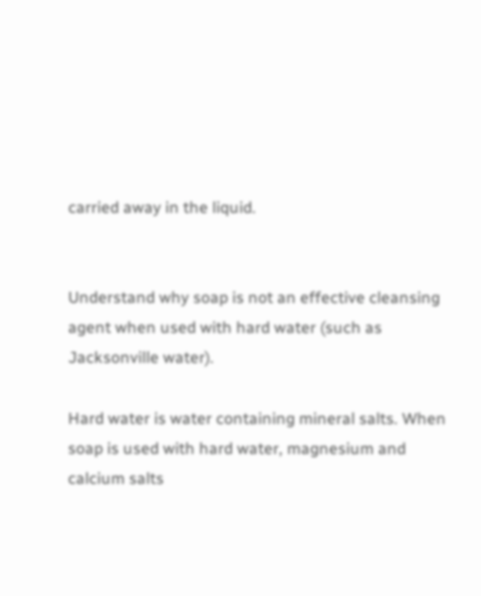carried away in the liquid.


Understand why soap is not an effective cleansing agent when used with hard water (such as Jacksonville water).

Hard water is water containing mineral salts. When soap is used with hard water, magnesium and calcium salts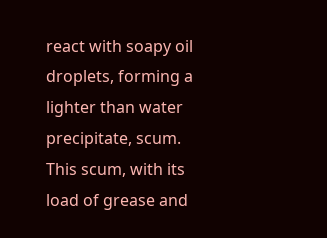react with soapy oil droplets, forming a lighter than water precipitate, scum. This scum, with its load of grease and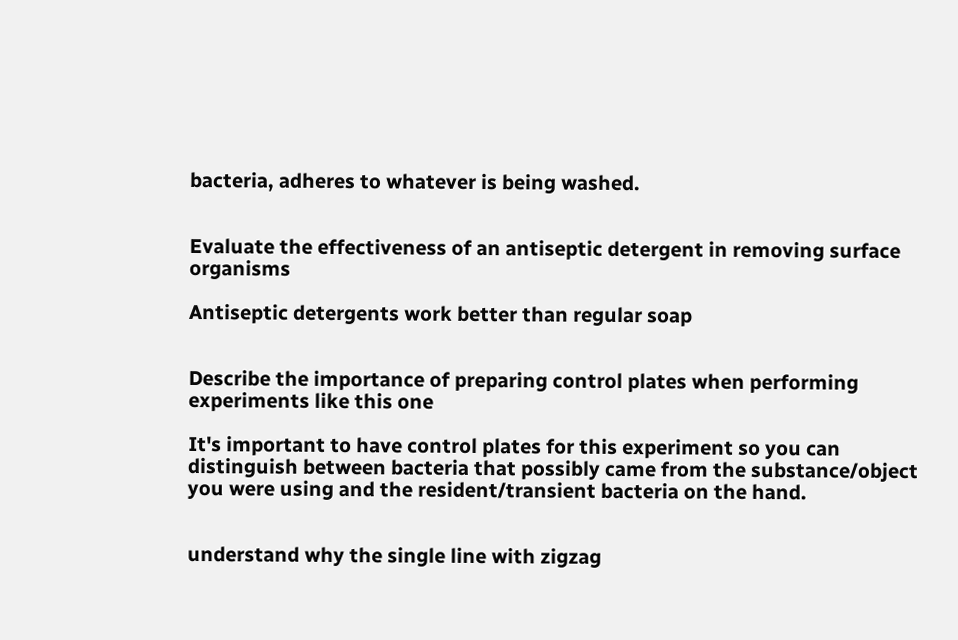bacteria, adheres to whatever is being washed.


Evaluate the effectiveness of an antiseptic detergent in removing surface organisms

Antiseptic detergents work better than regular soap


Describe the importance of preparing control plates when performing experiments like this one

It's important to have control plates for this experiment so you can distinguish between bacteria that possibly came from the substance/object you were using and the resident/transient bacteria on the hand.


understand why the single line with zigzag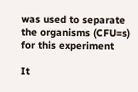was used to separate the organisms (CFU=s) for this experiment

It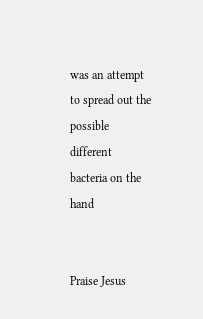was an attempt to spread out the possible different bacteria on the hand


Praise Jesus